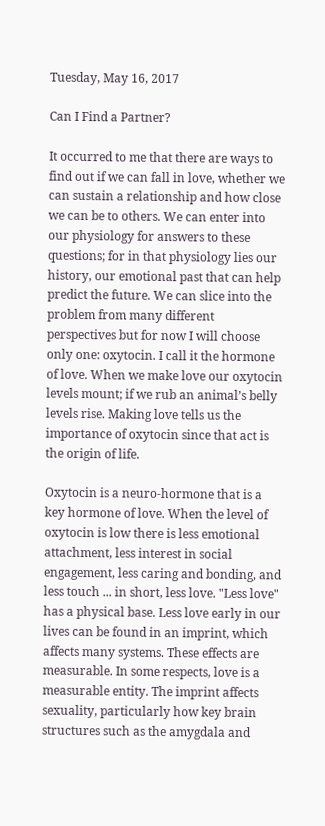Tuesday, May 16, 2017

Can I Find a Partner?

It occurred to me that there are ways to find out if we can fall in love, whether we can sustain a relationship and how close we can be to others. We can enter into our physiology for answers to these questions; for in that physiology lies our history, our emotional past that can help predict the future. We can slice into the problem from many different perspectives but for now I will choose only one: oxytocin. I call it the hormone of love. When we make love our oxytocin levels mount; if we rub an animal’s belly levels rise. Making love tells us the importance of oxytocin since that act is the origin of life.

Oxytocin is a neuro-hormone that is a key hormone of love. When the level of oxytocin is low there is less emotional attachment, less interest in social engagement, less caring and bonding, and less touch ... in short, less love. "Less love" has a physical base. Less love early in our lives can be found in an imprint, which affects many systems. These effects are measurable. In some respects, love is a measurable entity. The imprint affects sexuality, particularly how key brain structures such as the amygdala and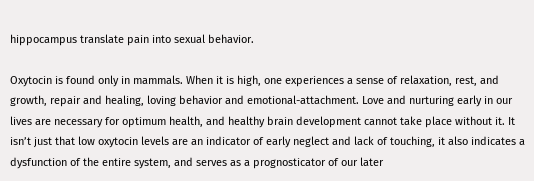hippocampus translate pain into sexual behavior.

Oxytocin is found only in mammals. When it is high, one experiences a sense of relaxation, rest, and growth, repair and healing, loving behavior and emotional-attachment. Love and nurturing early in our lives are necessary for optimum health, and healthy brain development cannot take place without it. It isn’t just that low oxytocin levels are an indicator of early neglect and lack of touching, it also indicates a dysfunction of the entire system, and serves as a prognosticator of our later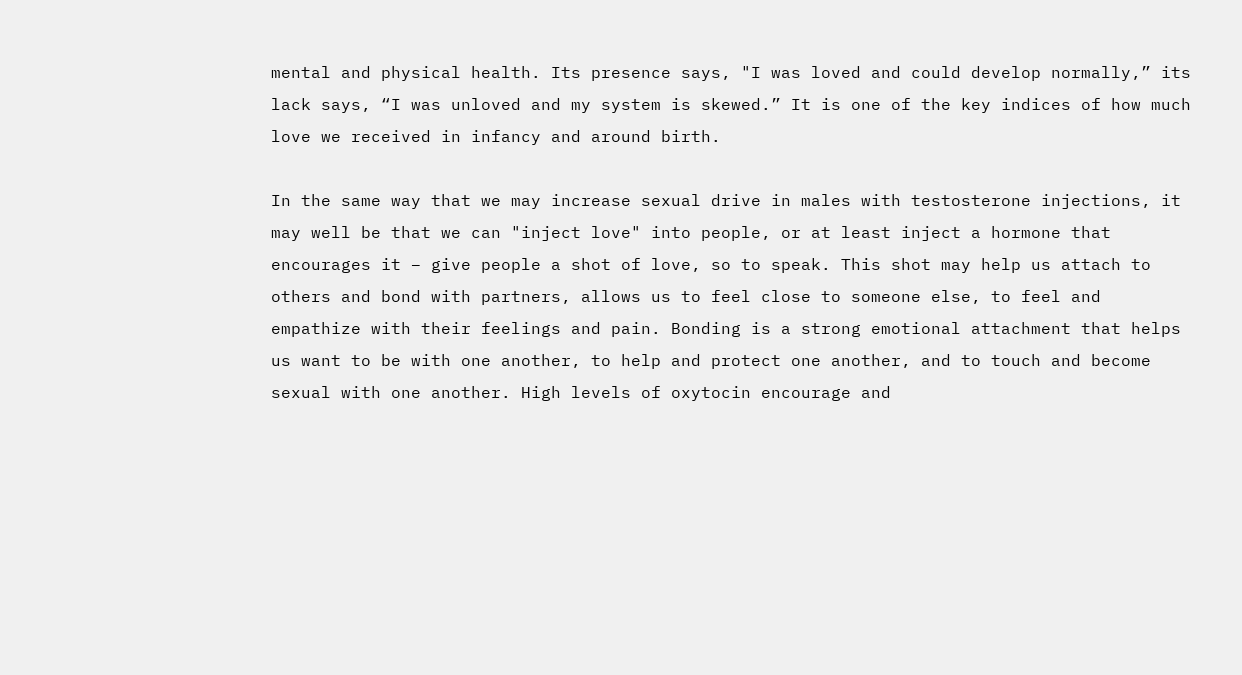mental and physical health. Its presence says, "I was loved and could develop normally,” its lack says, “I was unloved and my system is skewed.” It is one of the key indices of how much love we received in infancy and around birth.

In the same way that we may increase sexual drive in males with testosterone injections, it may well be that we can "inject love" into people, or at least inject a hormone that encourages it – give people a shot of love, so to speak. This shot may help us attach to others and bond with partners, allows us to feel close to someone else, to feel and empathize with their feelings and pain. Bonding is a strong emotional attachment that helps us want to be with one another, to help and protect one another, and to touch and become sexual with one another. High levels of oxytocin encourage and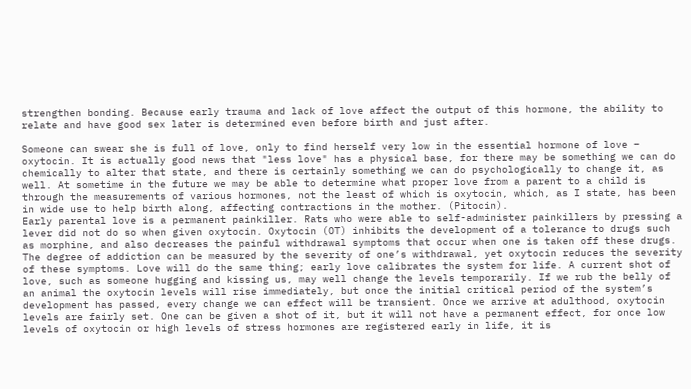strengthen bonding. Because early trauma and lack of love affect the output of this hormone, the ability to relate and have good sex later is determined even before birth and just after.

Someone can swear she is full of love, only to find herself very low in the essential hormone of love – oxytocin. It is actually good news that "less love" has a physical base, for there may be something we can do chemically to alter that state, and there is certainly something we can do psychologically to change it, as well. At sometime in the future we may be able to determine what proper love from a parent to a child is through the measurements of various hormones, not the least of which is oxytocin, which, as I state, has been in wide use to help birth along, affecting contractions in the mother. (Pitocin).
Early parental love is a permanent painkiller. Rats who were able to self-administer painkillers by pressing a lever did not do so when given oxytocin. Oxytocin (OT) inhibits the development of a tolerance to drugs such as morphine, and also decreases the painful withdrawal symptoms that occur when one is taken off these drugs. The degree of addiction can be measured by the severity of one’s withdrawal, yet oxytocin reduces the severity of these symptoms. Love will do the same thing; early love calibrates the system for life. A current shot of love, such as someone hugging and kissing us, may well change the levels temporarily. If we rub the belly of an animal the oxytocin levels will rise immediately, but once the initial critical period of the system’s development has passed, every change we can effect will be transient. Once we arrive at adulthood, oxytocin levels are fairly set. One can be given a shot of it, but it will not have a permanent effect, for once low levels of oxytocin or high levels of stress hormones are registered early in life, it is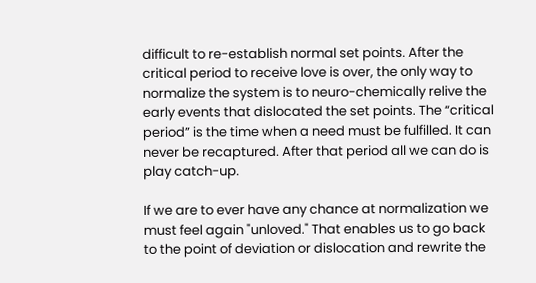difficult to re-establish normal set points. After the critical period to receive love is over, the only way to normalize the system is to neuro-chemically relive the early events that dislocated the set points. The “critical period” is the time when a need must be fulfilled. It can never be recaptured. After that period all we can do is play catch-up.

If we are to ever have any chance at normalization we must feel again "unloved." That enables us to go back to the point of deviation or dislocation and rewrite the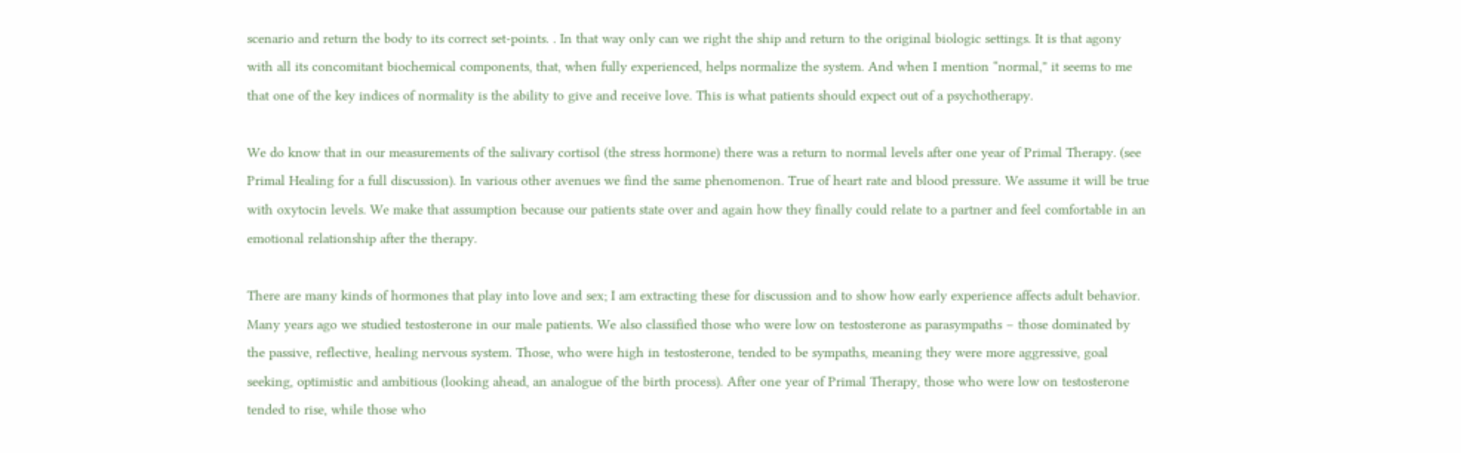scenario and return the body to its correct set-points. . In that way only can we right the ship and return to the original biologic settings. It is that agony with all its concomitant biochemical components, that, when fully experienced, helps normalize the system. And when I mention “normal,” it seems to me that one of the key indices of normality is the ability to give and receive love. This is what patients should expect out of a psychotherapy.

We do know that in our measurements of the salivary cortisol (the stress hormone) there was a return to normal levels after one year of Primal Therapy. (see Primal Healing for a full discussion). In various other avenues we find the same phenomenon. True of heart rate and blood pressure. We assume it will be true with oxytocin levels. We make that assumption because our patients state over and again how they finally could relate to a partner and feel comfortable in an emotional relationship after the therapy.

There are many kinds of hormones that play into love and sex; I am extracting these for discussion and to show how early experience affects adult behavior. Many years ago we studied testosterone in our male patients. We also classified those who were low on testosterone as parasympaths – those dominated by the passive, reflective, healing nervous system. Those, who were high in testosterone, tended to be sympaths, meaning they were more aggressive, goal seeking, optimistic and ambitious (looking ahead, an analogue of the birth process). After one year of Primal Therapy, those who were low on testosterone tended to rise, while those who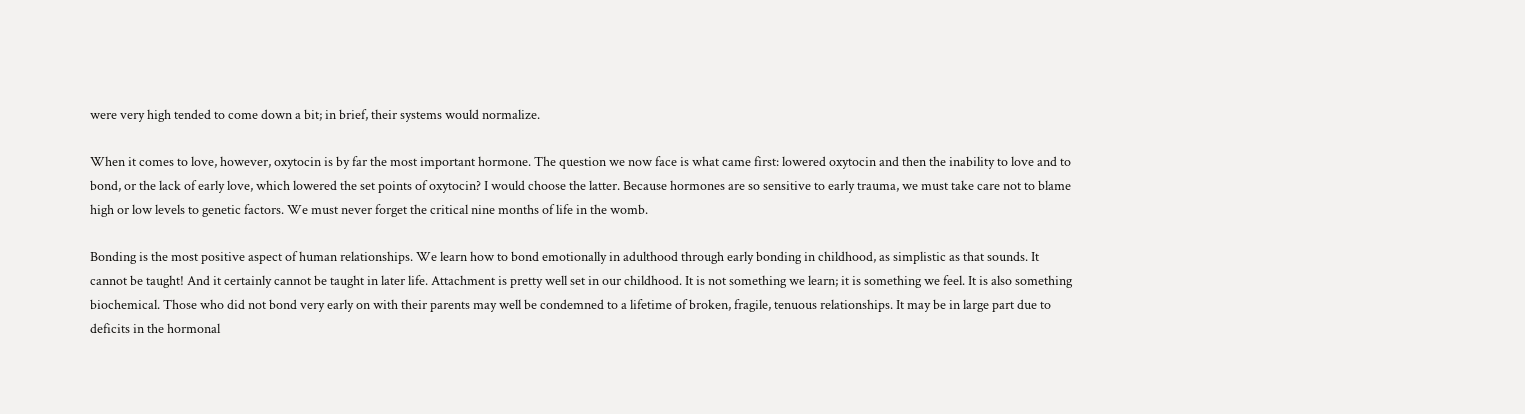were very high tended to come down a bit; in brief, their systems would normalize.

When it comes to love, however, oxytocin is by far the most important hormone. The question we now face is what came first: lowered oxytocin and then the inability to love and to bond, or the lack of early love, which lowered the set points of oxytocin? I would choose the latter. Because hormones are so sensitive to early trauma, we must take care not to blame high or low levels to genetic factors. We must never forget the critical nine months of life in the womb.

Bonding is the most positive aspect of human relationships. We learn how to bond emotionally in adulthood through early bonding in childhood, as simplistic as that sounds. It cannot be taught! And it certainly cannot be taught in later life. Attachment is pretty well set in our childhood. It is not something we learn; it is something we feel. It is also something biochemical. Those who did not bond very early on with their parents may well be condemned to a lifetime of broken, fragile, tenuous relationships. It may be in large part due to deficits in the hormonal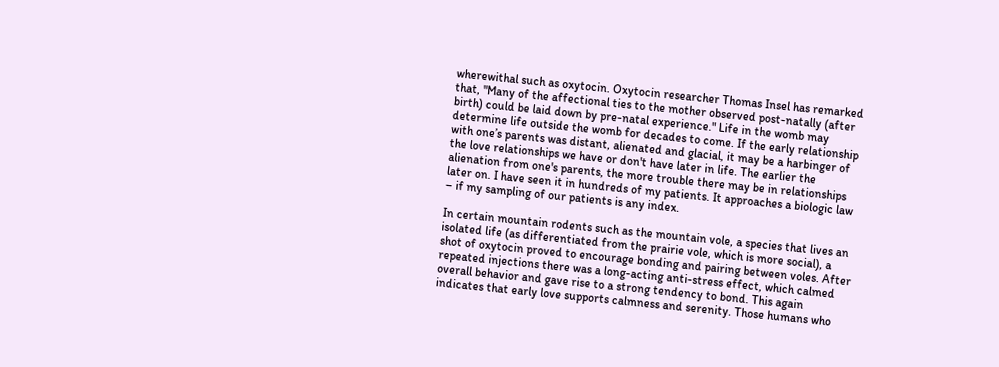wherewithal such as oxytocin. Oxytocin researcher Thomas Insel has remarked that, "Many of the affectional ties to the mother observed post-natally (after birth) could be laid down by pre-natal experience." Life in the womb may determine life outside the womb for decades to come. If the early relationship with one’s parents was distant, alienated and glacial, it may be a harbinger of the love relationships we have or don't have later in life. The earlier the alienation from one's parents, the more trouble there may be in relationships later on. I have seen it in hundreds of my patients. It approaches a biologic law – if my sampling of our patients is any index.

In certain mountain rodents such as the mountain vole, a species that lives an isolated life (as differentiated from the prairie vole, which is more social), a shot of oxytocin proved to encourage bonding and pairing between voles. After repeated injections there was a long-acting anti-stress effect, which calmed overall behavior and gave rise to a strong tendency to bond. This again indicates that early love supports calmness and serenity. Those humans who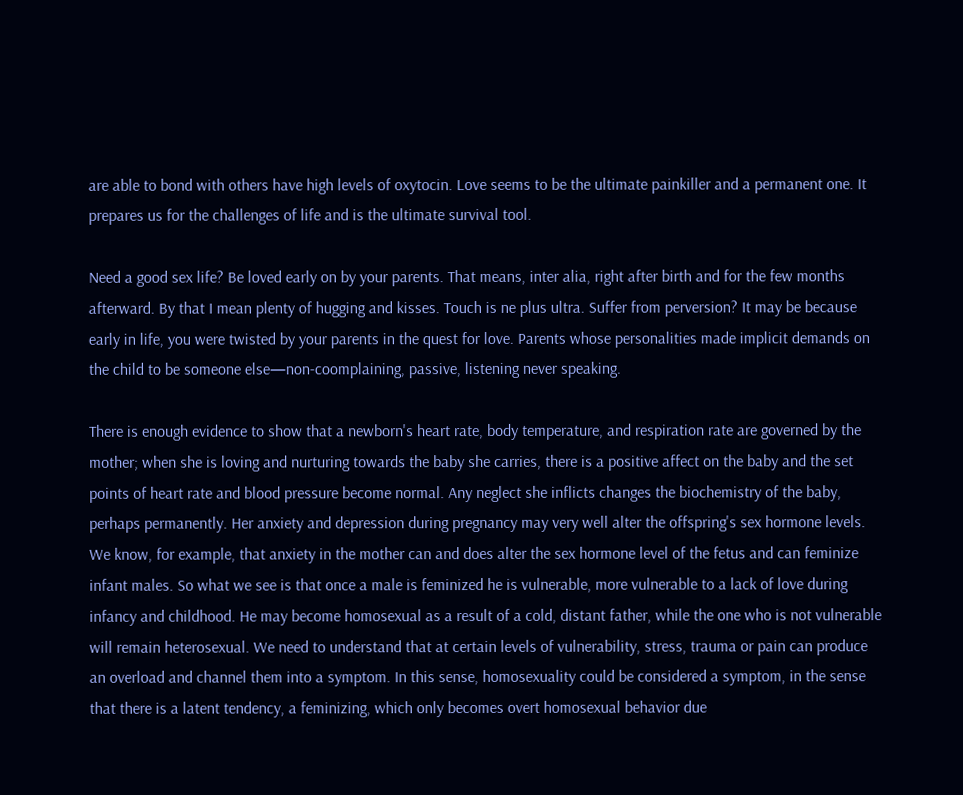are able to bond with others have high levels of oxytocin. Love seems to be the ultimate painkiller and a permanent one. It prepares us for the challenges of life and is the ultimate survival tool.

Need a good sex life? Be loved early on by your parents. That means, inter alia, right after birth and for the few months afterward. By that I mean plenty of hugging and kisses. Touch is ne plus ultra. Suffer from perversion? It may be because early in life, you were twisted by your parents in the quest for love. Parents whose personalities made implicit demands on the child to be someone else—non-coomplaining, passive, listening never speaking.

There is enough evidence to show that a newborn's heart rate, body temperature, and respiration rate are governed by the mother; when she is loving and nurturing towards the baby she carries, there is a positive affect on the baby and the set points of heart rate and blood pressure become normal. Any neglect she inflicts changes the biochemistry of the baby, perhaps permanently. Her anxiety and depression during pregnancy may very well alter the offspring's sex hormone levels. We know, for example, that anxiety in the mother can and does alter the sex hormone level of the fetus and can feminize infant males. So what we see is that once a male is feminized he is vulnerable, more vulnerable to a lack of love during infancy and childhood. He may become homosexual as a result of a cold, distant father, while the one who is not vulnerable will remain heterosexual. We need to understand that at certain levels of vulnerability, stress, trauma or pain can produce an overload and channel them into a symptom. In this sense, homosexuality could be considered a symptom, in the sense that there is a latent tendency, a feminizing, which only becomes overt homosexual behavior due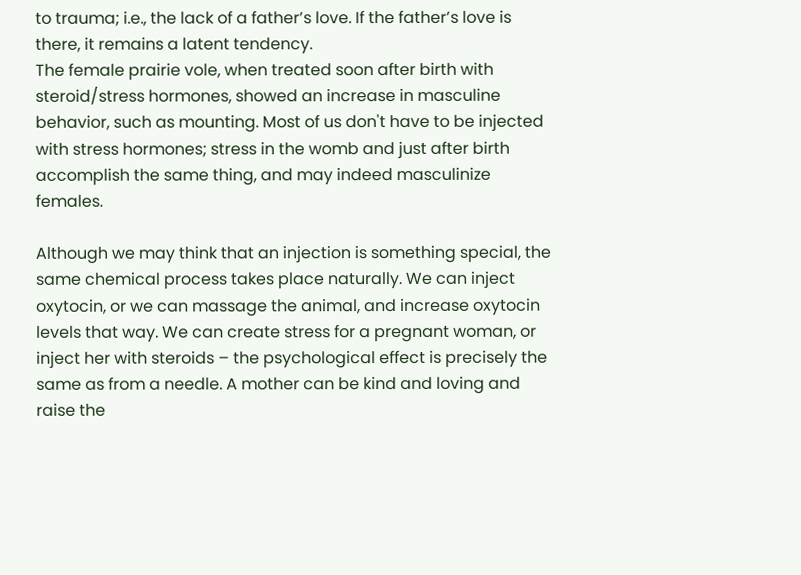to trauma; i.e., the lack of a father’s love. If the father’s love is there, it remains a latent tendency.
The female prairie vole, when treated soon after birth with steroid/stress hormones, showed an increase in masculine behavior, such as mounting. Most of us don't have to be injected with stress hormones; stress in the womb and just after birth accomplish the same thing, and may indeed masculinize females.

Although we may think that an injection is something special, the same chemical process takes place naturally. We can inject oxytocin, or we can massage the animal, and increase oxytocin levels that way. We can create stress for a pregnant woman, or inject her with steroids – the psychological effect is precisely the same as from a needle. A mother can be kind and loving and raise the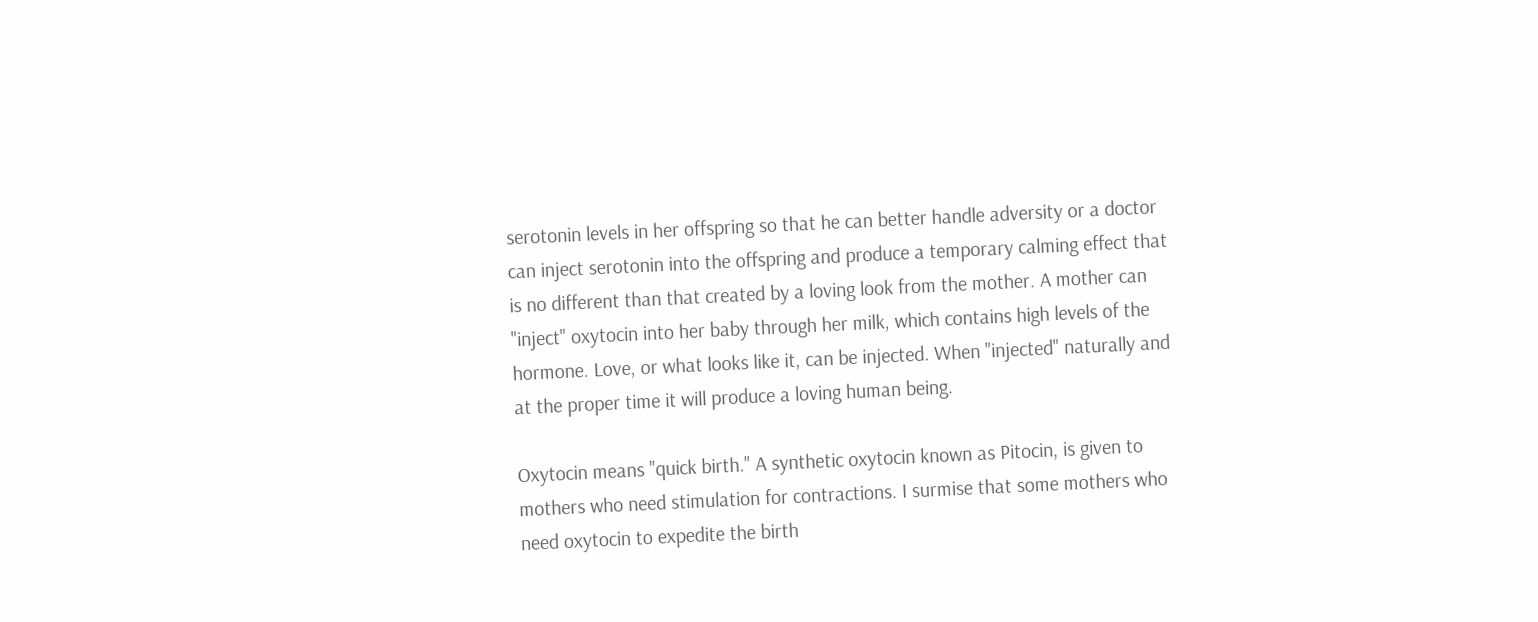serotonin levels in her offspring so that he can better handle adversity or a doctor can inject serotonin into the offspring and produce a temporary calming effect that is no different than that created by a loving look from the mother. A mother can "inject" oxytocin into her baby through her milk, which contains high levels of the hormone. Love, or what looks like it, can be injected. When "injected" naturally and at the proper time it will produce a loving human being.

Oxytocin means "quick birth." A synthetic oxytocin known as Pitocin, is given to mothers who need stimulation for contractions. I surmise that some mothers who need oxytocin to expedite the birth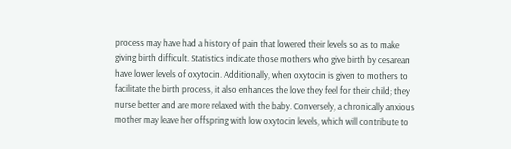process may have had a history of pain that lowered their levels so as to make giving birth difficult. Statistics indicate those mothers who give birth by cesarean have lower levels of oxytocin. Additionally, when oxytocin is given to mothers to facilitate the birth process, it also enhances the love they feel for their child; they nurse better and are more relaxed with the baby. Conversely, a chronically anxious mother may leave her offspring with low oxytocin levels, which will contribute to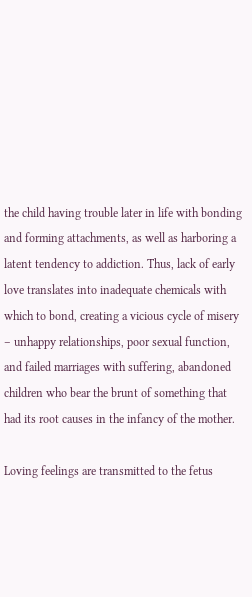the child having trouble later in life with bonding and forming attachments, as well as harboring a latent tendency to addiction. Thus, lack of early love translates into inadequate chemicals with which to bond, creating a vicious cycle of misery – unhappy relationships, poor sexual function, and failed marriages with suffering, abandoned children who bear the brunt of something that had its root causes in the infancy of the mother.

Loving feelings are transmitted to the fetus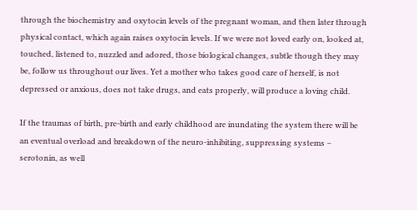through the biochemistry and oxytocin levels of the pregnant woman, and then later through physical contact, which again raises oxytocin levels. If we were not loved early on, looked at, touched, listened to, nuzzled and adored, those biological changes, subtle though they may be, follow us throughout our lives. Yet a mother who takes good care of herself, is not depressed or anxious, does not take drugs, and eats properly, will produce a loving child.

If the traumas of birth, pre-birth and early childhood are inundating the system there will be an eventual overload and breakdown of the neuro-inhibiting, suppressing systems – serotonin, as well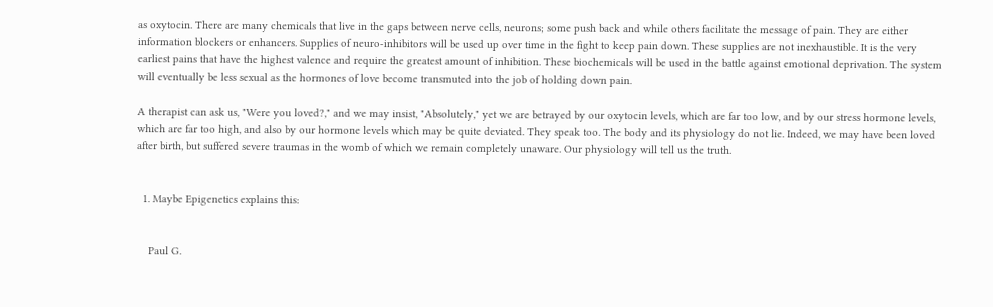as oxytocin. There are many chemicals that live in the gaps between nerve cells, neurons; some push back and while others facilitate the message of pain. They are either information blockers or enhancers. Supplies of neuro-inhibitors will be used up over time in the fight to keep pain down. These supplies are not inexhaustible. It is the very earliest pains that have the highest valence and require the greatest amount of inhibition. These biochemicals will be used in the battle against emotional deprivation. The system will eventually be less sexual as the hormones of love become transmuted into the job of holding down pain.

A therapist can ask us, "Were you loved?," and we may insist, "Absolutely," yet we are betrayed by our oxytocin levels, which are far too low, and by our stress hormone levels, which are far too high, and also by our hormone levels which may be quite deviated. They speak too. The body and its physiology do not lie. Indeed, we may have been loved after birth, but suffered severe traumas in the womb of which we remain completely unaware. Our physiology will tell us the truth.


  1. Maybe Epigenetics explains this:


    Paul G.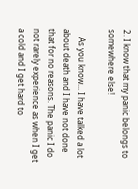2. I know that my panic belongs to somewhere else!

    As you know... I have talked a lot about death and I have not done that for no reasons. The panic I do not rarely experience as when I get a cold and I get hard to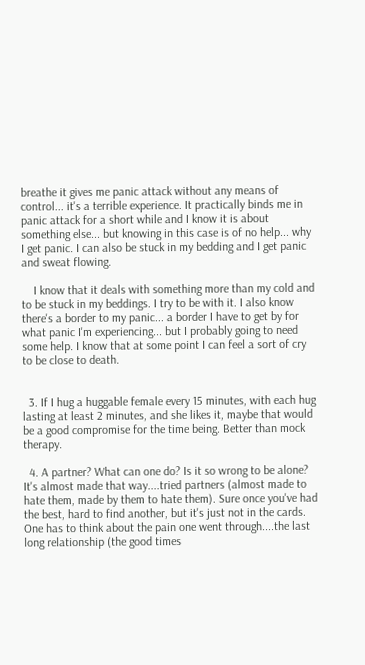breathe it gives me panic attack without any means of control... it's a terrible experience. It practically binds me in panic attack for a short while and I know it is about something else... but knowing in this case is of no help... why I get panic. I can also be stuck in my bedding and I get panic and sweat flowing.

    I know that it deals with something more than my cold and to be stuck in my beddings. I try to be with it. I also know there's a border to my panic... a border I have to get by for what panic I'm experiencing... but I probably going to need some help. I know that at some point I can feel a sort of cry to be close to death.


  3. If I hug a huggable female every 15 minutes, with each hug lasting at least 2 minutes, and she likes it, maybe that would be a good compromise for the time being. Better than mock therapy.

  4. A partner? What can one do? Is it so wrong to be alone? It's almost made that way....tried partners (almost made to hate them, made by them to hate them). Sure once you've had the best, hard to find another, but it's just not in the cards. One has to think about the pain one went through....the last long relationship (the good times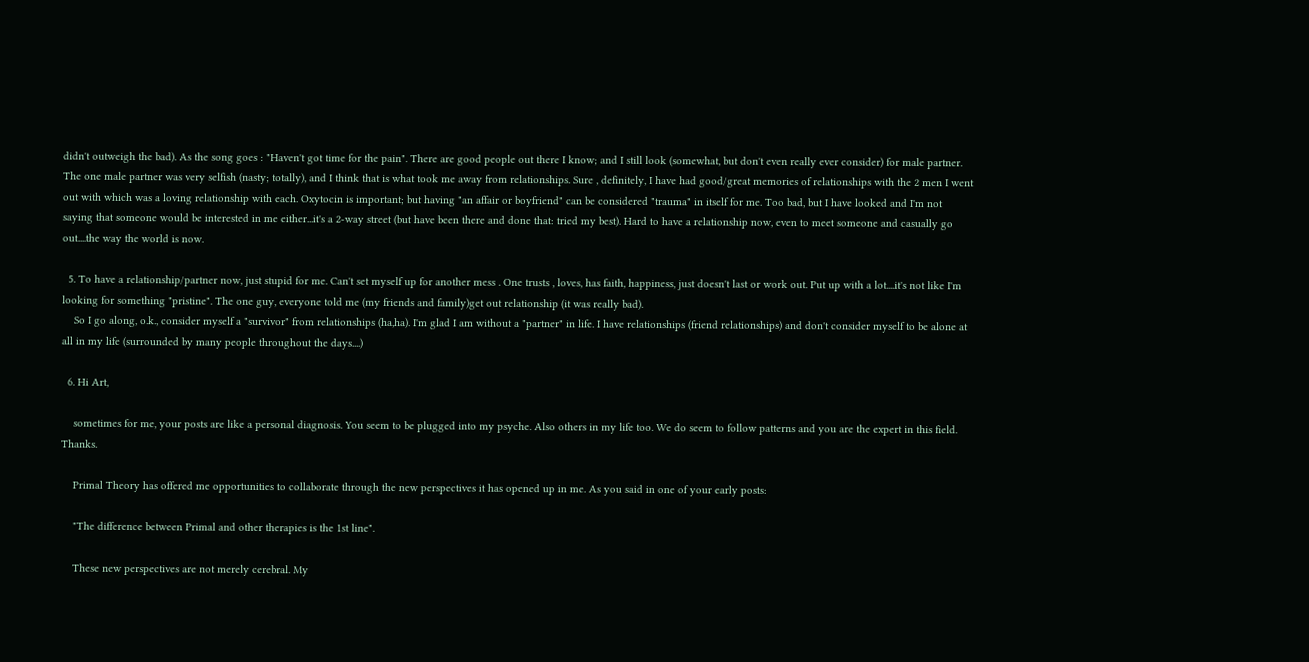didn't outweigh the bad). As the song goes : "Haven't got time for the pain". There are good people out there I know; and I still look (somewhat, but don't even really ever consider) for male partner. The one male partner was very selfish (nasty; totally), and I think that is what took me away from relationships. Sure , definitely, I have had good/great memories of relationships with the 2 men I went out with which was a loving relationship with each. Oxytocin is important; but having "an affair or boyfriend" can be considered "trauma" in itself for me. Too bad, but I have looked and I'm not saying that someone would be interested in me either...it's a 2-way street (but have been there and done that: tried my best). Hard to have a relationship now, even to meet someone and casually go out....the way the world is now.

  5. To have a relationship/partner now, just stupid for me. Can't set myself up for another mess . One trusts , loves, has faith, happiness, just doesn't last or work out. Put up with a lot....it's not like I'm looking for something "pristine". The one guy, everyone told me (my friends and family)get out relationship (it was really bad).
    So I go along, o.k., consider myself a "survivor" from relationships (ha,ha). I'm glad I am without a "partner" in life. I have relationships (friend relationships) and don't consider myself to be alone at all in my life (surrounded by many people throughout the days....)

  6. Hi Art,

    sometimes for me, your posts are like a personal diagnosis. You seem to be plugged into my psyche. Also others in my life too. We do seem to follow patterns and you are the expert in this field. Thanks.

    Primal Theory has offered me opportunities to collaborate through the new perspectives it has opened up in me. As you said in one of your early posts:

    "The difference between Primal and other therapies is the 1st line".

    These new perspectives are not merely cerebral. My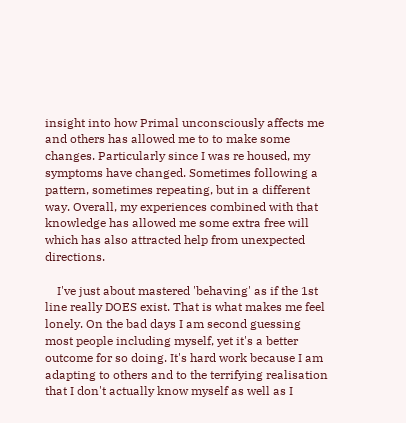insight into how Primal unconsciously affects me and others has allowed me to to make some changes. Particularly since I was re housed, my symptoms have changed. Sometimes following a pattern, sometimes repeating, but in a different way. Overall, my experiences combined with that knowledge has allowed me some extra free will which has also attracted help from unexpected directions.

    I've just about mastered 'behaving' as if the 1st line really DOES exist. That is what makes me feel lonely. On the bad days I am second guessing most people including myself, yet it's a better outcome for so doing. It's hard work because I am adapting to others and to the terrifying realisation that I don't actually know myself as well as I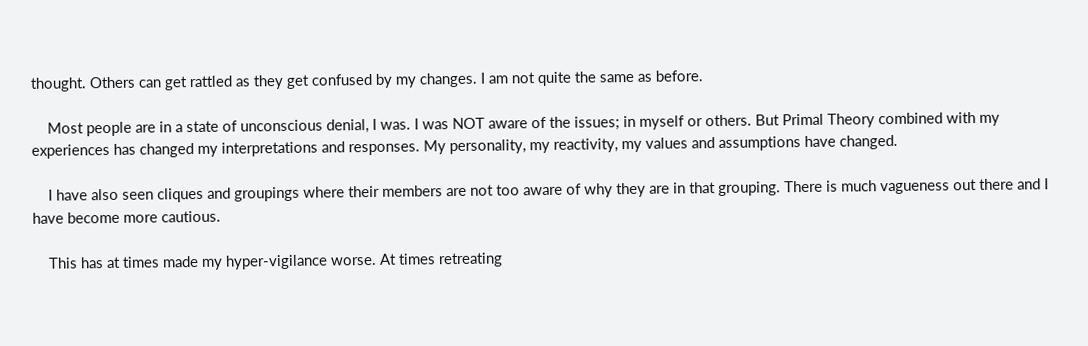thought. Others can get rattled as they get confused by my changes. I am not quite the same as before.

    Most people are in a state of unconscious denial, I was. I was NOT aware of the issues; in myself or others. But Primal Theory combined with my experiences has changed my interpretations and responses. My personality, my reactivity, my values and assumptions have changed.

    I have also seen cliques and groupings where their members are not too aware of why they are in that grouping. There is much vagueness out there and I have become more cautious.

    This has at times made my hyper-vigilance worse. At times retreating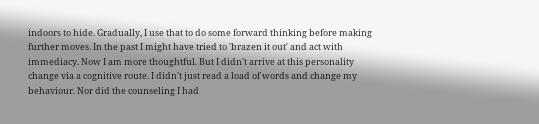indoors to hide. Gradually, I use that to do some forward thinking before making further moves. In the past I might have tried to 'brazen it out' and act with immediacy. Now I am more thoughtful. But I didn't arrive at this personality change via a cognitive route. I didn't just read a load of words and change my behaviour. Nor did the counseling I had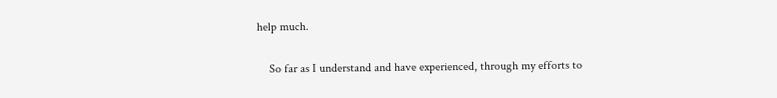help much.

    So far as I understand and have experienced, through my efforts to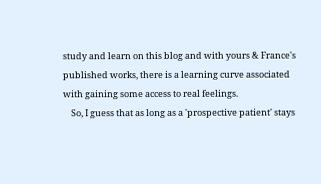study and learn on this blog and with yours & France's published works, there is a learning curve associated with gaining some access to real feelings.
    So, I guess that as long as a 'prospective patient' stays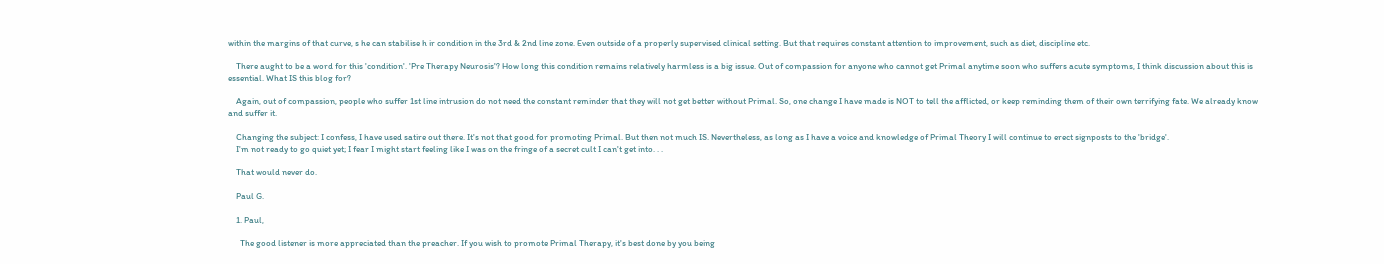within the margins of that curve, s he can stabilise h ir condition in the 3rd & 2nd line zone. Even outside of a properly supervised clinical setting. But that requires constant attention to improvement, such as diet, discipline etc.

    There aught to be a word for this 'condition'. 'Pre Therapy Neurosis'? How long this condition remains relatively harmless is a big issue. Out of compassion for anyone who cannot get Primal anytime soon who suffers acute symptoms, I think discussion about this is essential. What IS this blog for?

    Again, out of compassion, people who suffer 1st line intrusion do not need the constant reminder that they will not get better without Primal. So, one change I have made is NOT to tell the afflicted, or keep reminding them of their own terrifying fate. We already know and suffer it.

    Changing the subject: I confess, I have used satire out there. It's not that good for promoting Primal. But then not much IS. Nevertheless, as long as I have a voice and knowledge of Primal Theory I will continue to erect signposts to the 'bridge'.
    I'm not ready to go quiet yet; I fear I might start feeling like I was on the fringe of a secret cult I can't get into. . .

    That would never do.

    Paul G.

    1. Paul,

      The good listener is more appreciated than the preacher. If you wish to promote Primal Therapy, it's best done by you being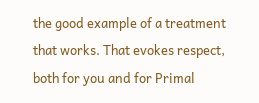the good example of a treatment that works. That evokes respect, both for you and for Primal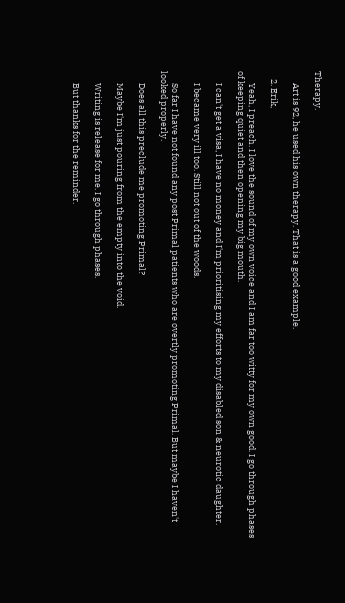Therapy.

      Art is 92, he used his own therapy. That is a good example.

    2. Erik,

      Yeah, I preach. I love the sound of my own voice and I am far too witty for my own good. I go through phases of keeping quiet and then opening my big mouth.

      I can't get a visa, I have no money and I'm prioritising my efforts to my disabled son & neurotic daughter.

      I became very ill too. Still not out of the woods.

      So far I have not found any post Primal patients who are overtly promoting Primal. But maybe I haven't looked properly.

      Does all this preclude me promoting Primal?

      Maybe I'm just pouring from the empty into the void.

      Writing is release for me. I go through phases.

      But thanks for the reminder.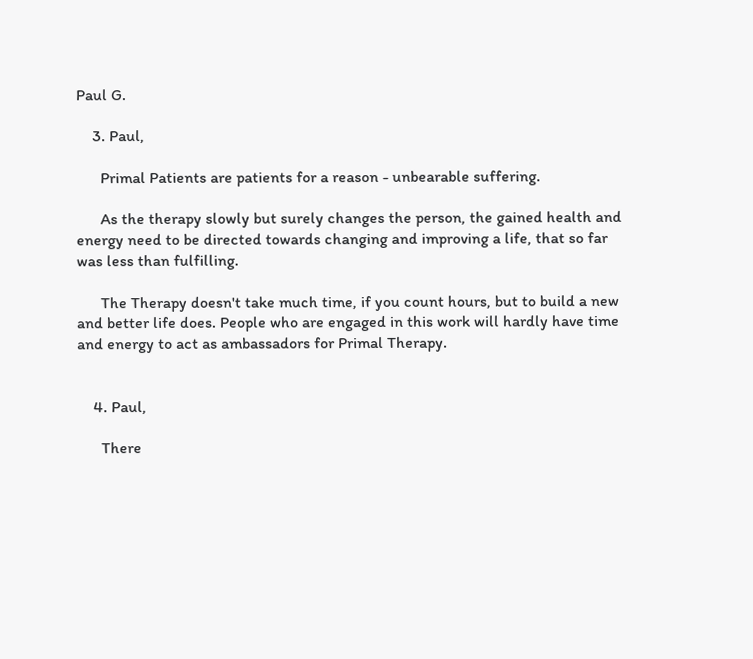Paul G.

    3. Paul,

      Primal Patients are patients for a reason - unbearable suffering.

      As the therapy slowly but surely changes the person, the gained health and energy need to be directed towards changing and improving a life, that so far was less than fulfilling.

      The Therapy doesn't take much time, if you count hours, but to build a new and better life does. People who are engaged in this work will hardly have time and energy to act as ambassadors for Primal Therapy.


    4. Paul,

      There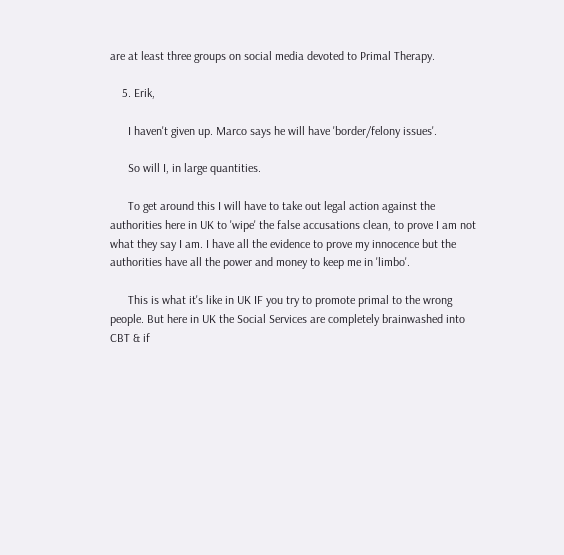are at least three groups on social media devoted to Primal Therapy.

    5. Erik,

      I haven't given up. Marco says he will have 'border/felony issues'.

      So will I, in large quantities.

      To get around this I will have to take out legal action against the authorities here in UK to 'wipe' the false accusations clean, to prove I am not what they say I am. I have all the evidence to prove my innocence but the authorities have all the power and money to keep me in 'limbo'.

      This is what it's like in UK IF you try to promote primal to the wrong people. But here in UK the Social Services are completely brainwashed into CBT & if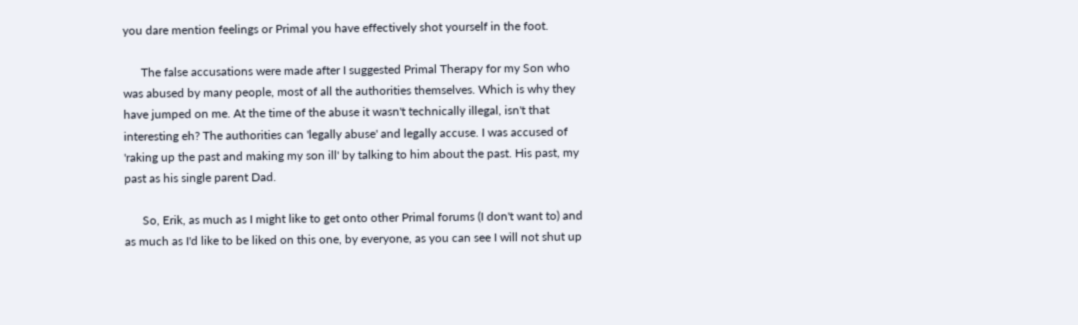you dare mention feelings or Primal you have effectively shot yourself in the foot.

      The false accusations were made after I suggested Primal Therapy for my Son who was abused by many people, most of all the authorities themselves. Which is why they have jumped on me. At the time of the abuse it wasn't technically illegal, isn't that interesting eh? The authorities can 'legally abuse' and legally accuse. I was accused of 'raking up the past and making my son ill' by talking to him about the past. His past, my past as his single parent Dad.

      So, Erik, as much as I might like to get onto other Primal forums (I don't want to) and as much as I'd like to be liked on this one, by everyone, as you can see I will not shut up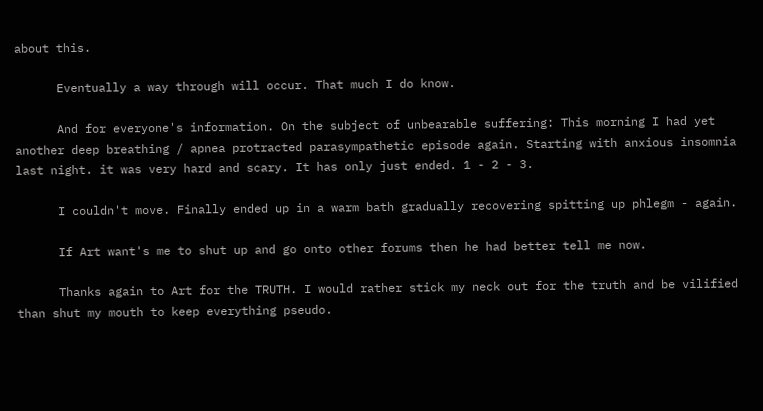about this.

      Eventually a way through will occur. That much I do know.

      And for everyone's information. On the subject of unbearable suffering: This morning I had yet another deep breathing / apnea protracted parasympathetic episode again. Starting with anxious insomnia last night. it was very hard and scary. It has only just ended. 1 - 2 - 3.

      I couldn't move. Finally ended up in a warm bath gradually recovering spitting up phlegm - again.

      If Art want's me to shut up and go onto other forums then he had better tell me now.

      Thanks again to Art for the TRUTH. I would rather stick my neck out for the truth and be vilified than shut my mouth to keep everything pseudo.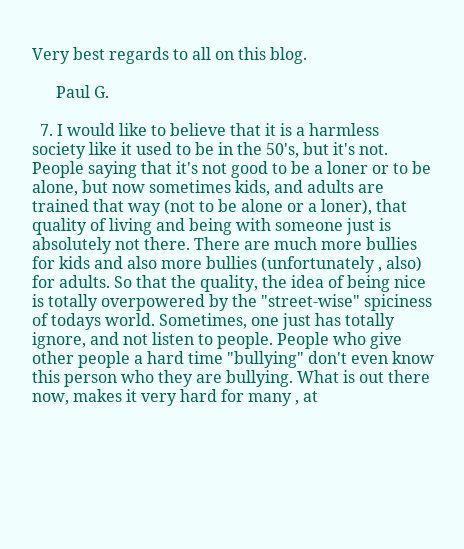Very best regards to all on this blog.

      Paul G.

  7. I would like to believe that it is a harmless society like it used to be in the 50's, but it's not. People saying that it's not good to be a loner or to be alone, but now sometimes kids, and adults are trained that way (not to be alone or a loner), that quality of living and being with someone just is absolutely not there. There are much more bullies for kids and also more bullies (unfortunately , also) for adults. So that the quality, the idea of being nice is totally overpowered by the "street-wise" spiciness of todays world. Sometimes, one just has totally ignore, and not listen to people. People who give other people a hard time "bullying" don't even know this person who they are bullying. What is out there now, makes it very hard for many , at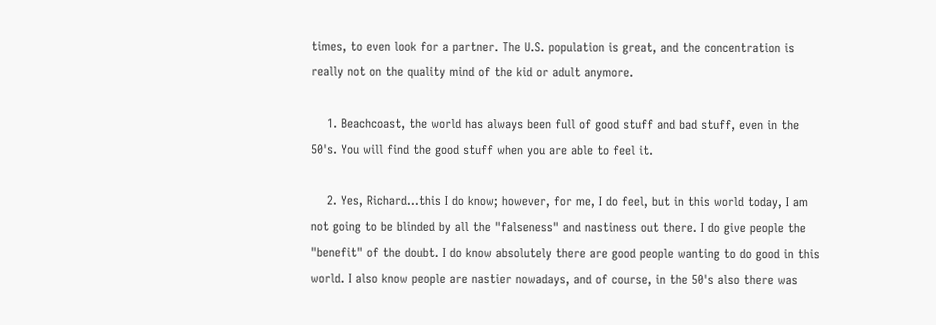times, to even look for a partner. The U.S. population is great, and the concentration is really not on the quality mind of the kid or adult anymore.

    1. Beachcoast, the world has always been full of good stuff and bad stuff, even in the 50's. You will find the good stuff when you are able to feel it.

    2. Yes, Richard...this I do know; however, for me, I do feel, but in this world today, I am not going to be blinded by all the "falseness" and nastiness out there. I do give people the "benefit" of the doubt. I do know absolutely there are good people wanting to do good in this world. I also know people are nastier nowadays, and of course, in the 50's also there was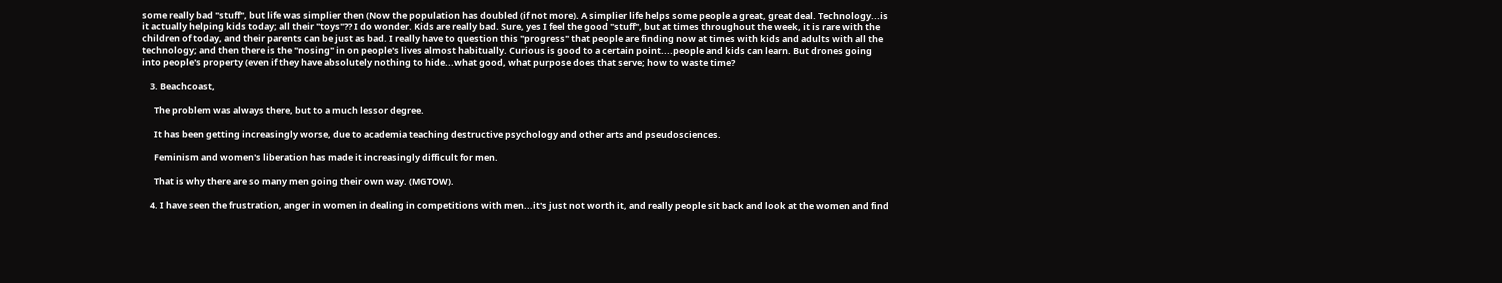some really bad "stuff", but life was simplier then (Now the population has doubled (if not more). A simplier life helps some people a great, great deal. Technology...is it actually helping kids today; all their "toys"?? I do wonder. Kids are really bad. Sure, yes I feel the good "stuff", but at times throughout the week, it is rare with the children of today, and their parents can be just as bad. I really have to question this "progress" that people are finding now at times with kids and adults with all the technology; and then there is the "nosing" in on people's lives almost habitually. Curious is good to a certain point....people and kids can learn. But drones going into people's property (even if they have absolutely nothing to hide...what good, what purpose does that serve; how to waste time?

    3. Beachcoast,

      The problem was always there, but to a much lessor degree.

      It has been getting increasingly worse, due to academia teaching destructive psychology and other arts and pseudosciences.

      Feminism and women's liberation has made it increasingly difficult for men.

      That is why there are so many men going their own way. (MGTOW).

    4. I have seen the frustration, anger in women in dealing in competitions with men...it's just not worth it, and really people sit back and look at the women and find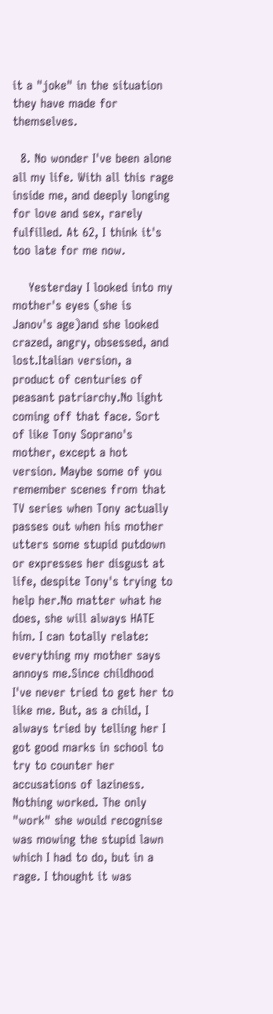it a "joke" in the situation they have made for themselves.

  8. No wonder I've been alone all my life. With all this rage inside me, and deeply longing for love and sex, rarely fulfilled. At 62, I think it's too late for me now.

    Yesterday I looked into my mother's eyes (she is Janov's age)and she looked crazed, angry, obsessed, and lost.Italian version, a product of centuries of peasant patriarchy.No light coming off that face. Sort of like Tony Soprano's mother, except a hot version. Maybe some of you remember scenes from that TV series when Tony actually passes out when his mother utters some stupid putdown or expresses her disgust at life, despite Tony's trying to help her.No matter what he does, she will always HATE him. I can totally relate: everything my mother says annoys me.Since childhood I've never tried to get her to like me. But, as a child, I always tried by telling her I got good marks in school to try to counter her accusations of laziness. Nothing worked. The only "work" she would recognise was mowing the stupid lawn which I had to do, but in a rage. I thought it was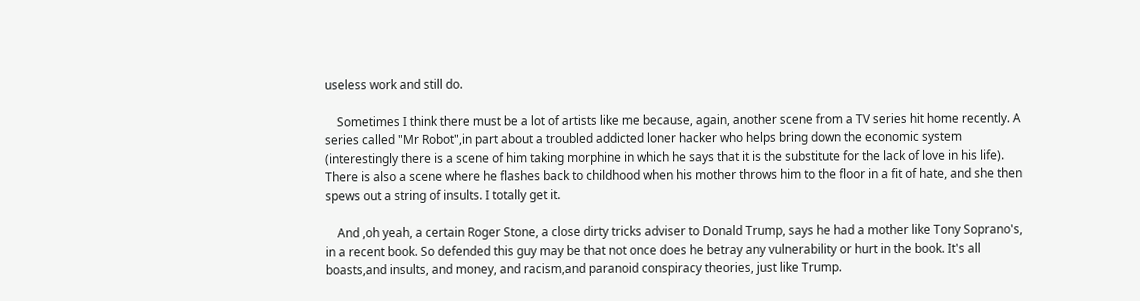useless work and still do.

    Sometimes I think there must be a lot of artists like me because, again, another scene from a TV series hit home recently. A series called "Mr Robot",in part about a troubled addicted loner hacker who helps bring down the economic system (interestingly there is a scene of him taking morphine in which he says that it is the substitute for the lack of love in his life). There is also a scene where he flashes back to childhood when his mother throws him to the floor in a fit of hate, and she then spews out a string of insults. I totally get it.

    And ,oh yeah, a certain Roger Stone, a close dirty tricks adviser to Donald Trump, says he had a mother like Tony Soprano's, in a recent book. So defended this guy may be that not once does he betray any vulnerability or hurt in the book. It's all boasts,and insults, and money, and racism,and paranoid conspiracy theories, just like Trump.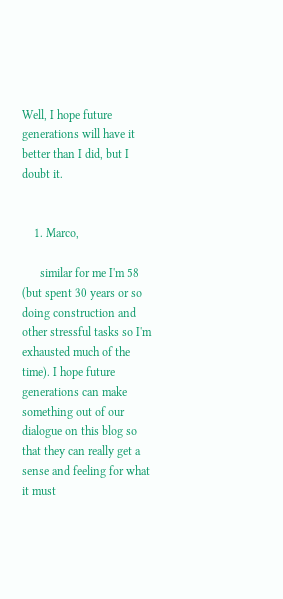Well, I hope future generations will have it better than I did, but I doubt it.


    1. Marco,

      similar for me I'm 58 (but spent 30 years or so doing construction and other stressful tasks so I'm exhausted much of the time). I hope future generations can make something out of our dialogue on this blog so that they can really get a sense and feeling for what it must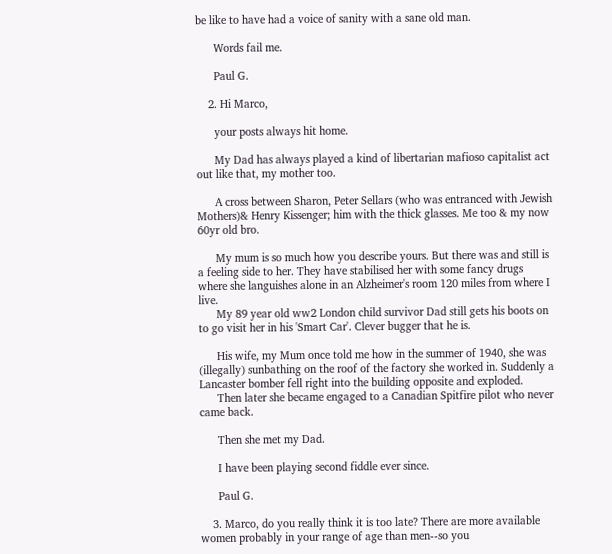be like to have had a voice of sanity with a sane old man.

      Words fail me.

      Paul G.

    2. Hi Marco,

      your posts always hit home.

      My Dad has always played a kind of libertarian mafioso capitalist act out like that, my mother too.

      A cross between Sharon, Peter Sellars (who was entranced with Jewish Mothers)& Henry Kissenger; him with the thick glasses. Me too & my now 60yr old bro.

      My mum is so much how you describe yours. But there was and still is a feeling side to her. They have stabilised her with some fancy drugs where she languishes alone in an Alzheimer's room 120 miles from where I live.
      My 89 year old ww2 London child survivor Dad still gets his boots on to go visit her in his 'Smart Car'. Clever bugger that he is.

      His wife, my Mum once told me how in the summer of 1940, she was (illegally) sunbathing on the roof of the factory she worked in. Suddenly a Lancaster bomber fell right into the building opposite and exploded.
      Then later she became engaged to a Canadian Spitfire pilot who never came back.

      Then she met my Dad.

      I have been playing second fiddle ever since.

      Paul G.

    3. Marco, do you really think it is too late? There are more available women probably in your range of age than men--so you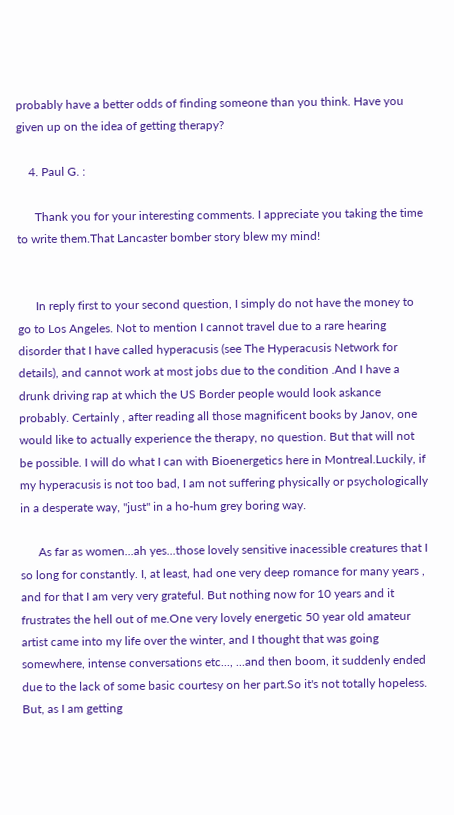probably have a better odds of finding someone than you think. Have you given up on the idea of getting therapy?

    4. Paul G. :

      Thank you for your interesting comments. I appreciate you taking the time to write them.That Lancaster bomber story blew my mind!


      In reply first to your second question, I simply do not have the money to go to Los Angeles. Not to mention I cannot travel due to a rare hearing disorder that I have called hyperacusis (see The Hyperacusis Network for details), and cannot work at most jobs due to the condition .And I have a drunk driving rap at which the US Border people would look askance probably. Certainly , after reading all those magnificent books by Janov, one would like to actually experience the therapy, no question. But that will not be possible. I will do what I can with Bioenergetics here in Montreal.Luckily, if my hyperacusis is not too bad, I am not suffering physically or psychologically in a desperate way, "just" in a ho-hum grey boring way.

      As far as women...ah yes...those lovely sensitive inacessible creatures that I so long for constantly. I, at least, had one very deep romance for many years , and for that I am very very grateful. But nothing now for 10 years and it frustrates the hell out of me.One very lovely energetic 50 year old amateur artist came into my life over the winter, and I thought that was going somewhere, intense conversations etc..., ...and then boom, it suddenly ended due to the lack of some basic courtesy on her part.So it's not totally hopeless. But, as I am getting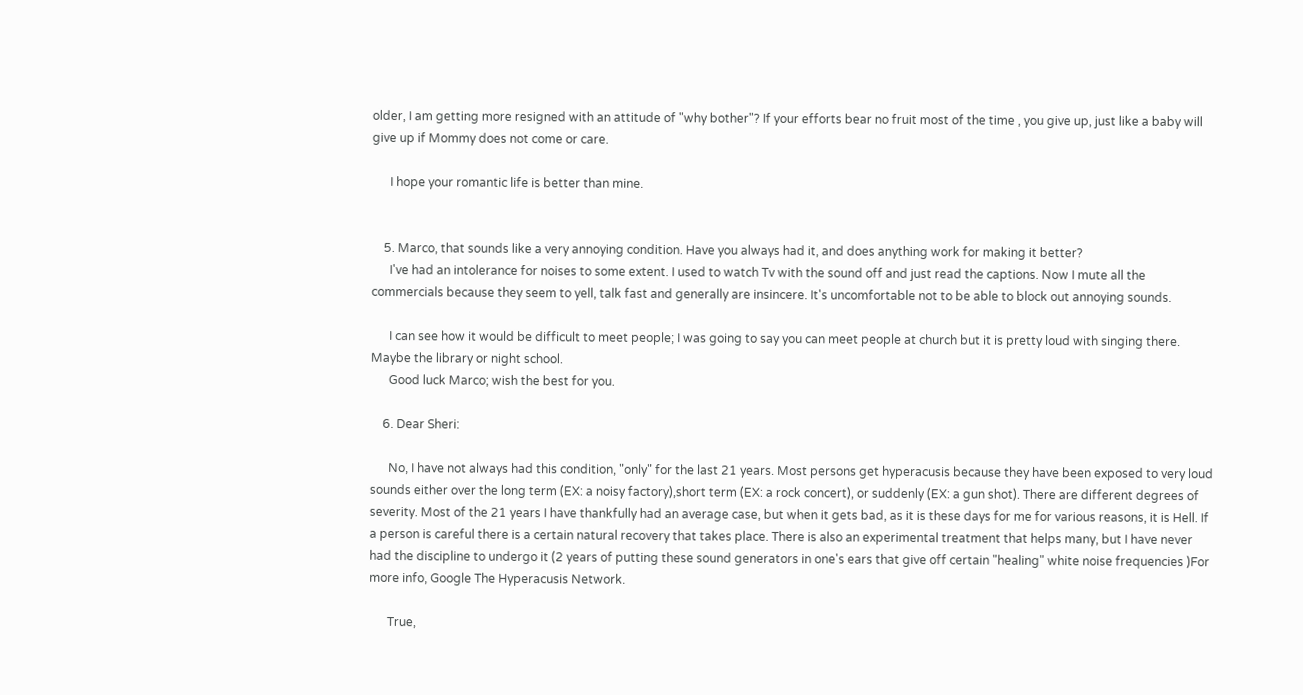older, I am getting more resigned with an attitude of "why bother"? If your efforts bear no fruit most of the time , you give up, just like a baby will give up if Mommy does not come or care.

      I hope your romantic life is better than mine.


    5. Marco, that sounds like a very annoying condition. Have you always had it, and does anything work for making it better?
      I've had an intolerance for noises to some extent. I used to watch Tv with the sound off and just read the captions. Now I mute all the commercials because they seem to yell, talk fast and generally are insincere. It's uncomfortable not to be able to block out annoying sounds.

      I can see how it would be difficult to meet people; I was going to say you can meet people at church but it is pretty loud with singing there. Maybe the library or night school.
      Good luck Marco; wish the best for you.

    6. Dear Sheri:

      No, I have not always had this condition, "only" for the last 21 years. Most persons get hyperacusis because they have been exposed to very loud sounds either over the long term (EX: a noisy factory),short term (EX: a rock concert), or suddenly (EX: a gun shot). There are different degrees of severity. Most of the 21 years I have thankfully had an average case, but when it gets bad, as it is these days for me for various reasons, it is Hell. If a person is careful there is a certain natural recovery that takes place. There is also an experimental treatment that helps many, but I have never had the discipline to undergo it (2 years of putting these sound generators in one's ears that give off certain "healing" white noise frequencies )For more info, Google The Hyperacusis Network.

      True,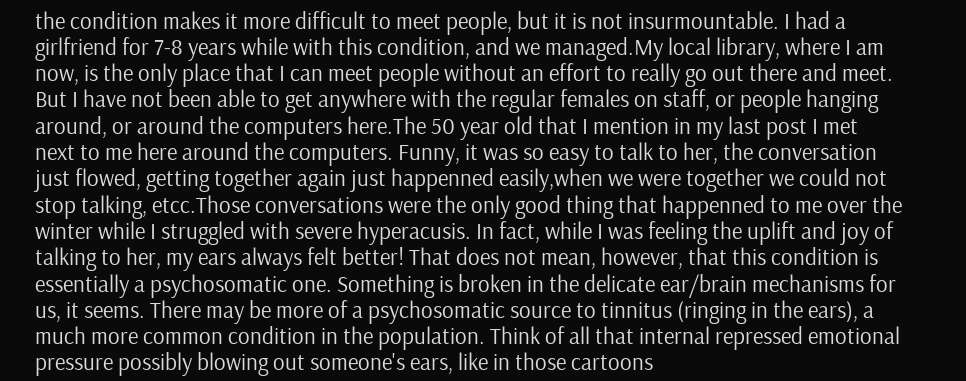the condition makes it more difficult to meet people, but it is not insurmountable. I had a girlfriend for 7-8 years while with this condition, and we managed.My local library, where I am now, is the only place that I can meet people without an effort to really go out there and meet. But I have not been able to get anywhere with the regular females on staff, or people hanging around, or around the computers here.The 50 year old that I mention in my last post I met next to me here around the computers. Funny, it was so easy to talk to her, the conversation just flowed, getting together again just happenned easily,when we were together we could not stop talking, etcc.Those conversations were the only good thing that happenned to me over the winter while I struggled with severe hyperacusis. In fact, while I was feeling the uplift and joy of talking to her, my ears always felt better! That does not mean, however, that this condition is essentially a psychosomatic one. Something is broken in the delicate ear/brain mechanisms for us, it seems. There may be more of a psychosomatic source to tinnitus (ringing in the ears), a much more common condition in the population. Think of all that internal repressed emotional pressure possibly blowing out someone's ears, like in those cartoons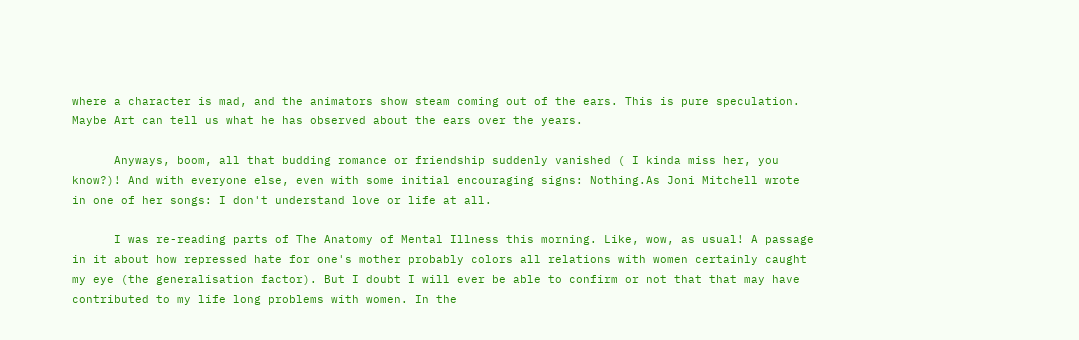where a character is mad, and the animators show steam coming out of the ears. This is pure speculation. Maybe Art can tell us what he has observed about the ears over the years.

      Anyways, boom, all that budding romance or friendship suddenly vanished ( I kinda miss her, you know?)! And with everyone else, even with some initial encouraging signs: Nothing.As Joni Mitchell wrote in one of her songs: I don't understand love or life at all.

      I was re-reading parts of The Anatomy of Mental Illness this morning. Like, wow, as usual! A passage in it about how repressed hate for one's mother probably colors all relations with women certainly caught my eye (the generalisation factor). But I doubt I will ever be able to confirm or not that that may have contributed to my life long problems with women. In the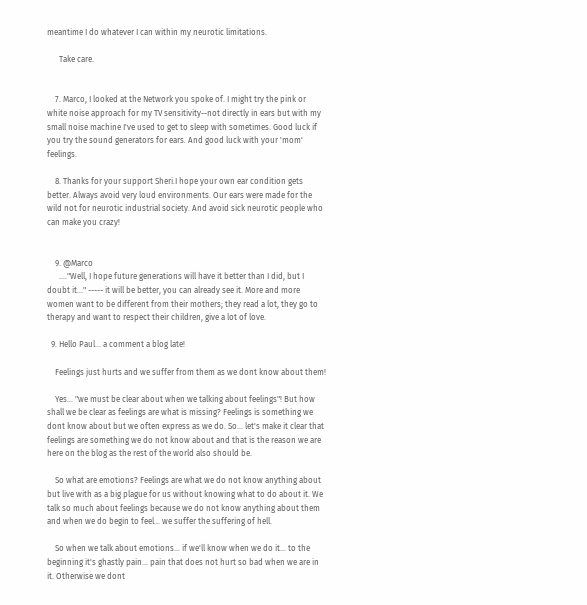meantime I do whatever I can within my neurotic limitations.

      Take care.


    7. Marco, I looked at the Network you spoke of. I might try the pink or white noise approach for my TV sensitivity--not directly in ears but with my small noise machine I've used to get to sleep with sometimes. Good luck if you try the sound generators for ears. And good luck with your 'mom' feelings.

    8. Thanks for your support Sheri.I hope your own ear condition gets better. Always avoid very loud environments. Our ears were made for the wild not for neurotic industrial society. And avoid sick neurotic people who can make you crazy!


    9. @Marco
      ...."Well, I hope future generations will have it better than I did, but I doubt it..." ----- it will be better, you can already see it. More and more women want to be different from their mothers; they read a lot, they go to therapy and want to respect their children, give a lot of love.

  9. Hello Paul... a comment a blog late!

    Feelings just hurts and we suffer from them as we dont know about them!

    Yes... "we must be clear about when we talking about feelings"! But how shall we be clear as feelings are what is missing? Feelings is something we dont know about but we often express as we do. So... let's make it clear that feelings are something we do not know about and that is the reason we are here on the blog as the rest of the world also should be.

    So what are emotions? Feelings are what we do not know anything about but live with as a big plague for us without knowing what to do about it. We talk so much about feelings because we do not know anything about them and when we do begin to feel... we suffer the suffering of hell.

    So when we talk about emotions... if we'll know when we do it... to the beginning it's ghastly pain... pain that does not hurt so bad when we are in it. Otherwise we dont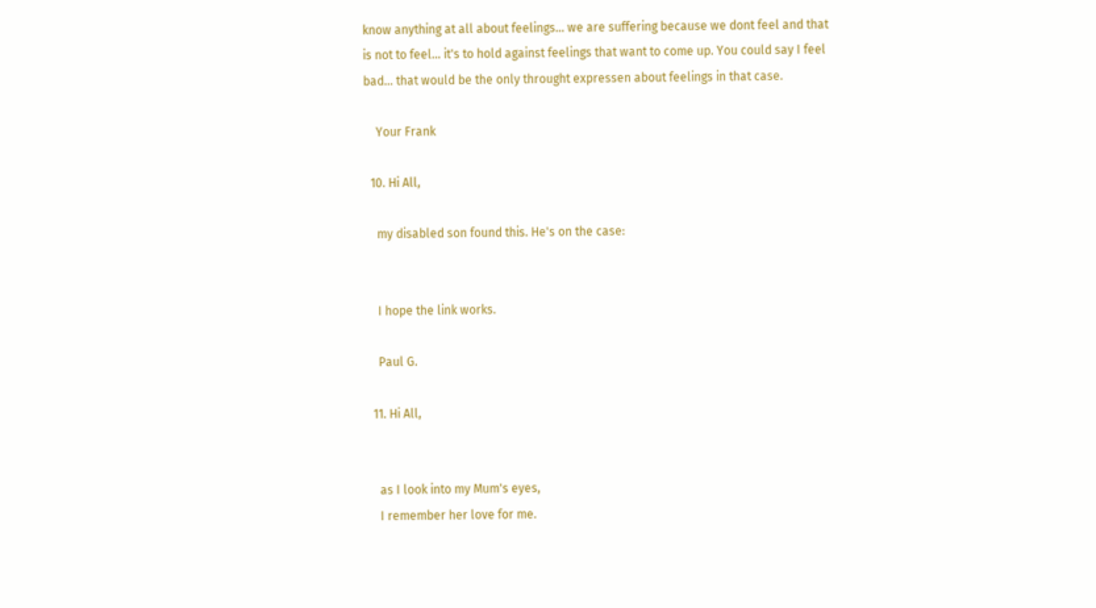know anything at all about feelings... we are suffering because we dont feel and that is not to feel... it's to hold against feelings that want to come up. You could say I feel bad... that would be the only throught expressen about feelings in that case.

    Your Frank

  10. Hi All,

    my disabled son found this. He's on the case:


    I hope the link works.

    Paul G.

  11. Hi All,


    as I look into my Mum's eyes,
    I remember her love for me.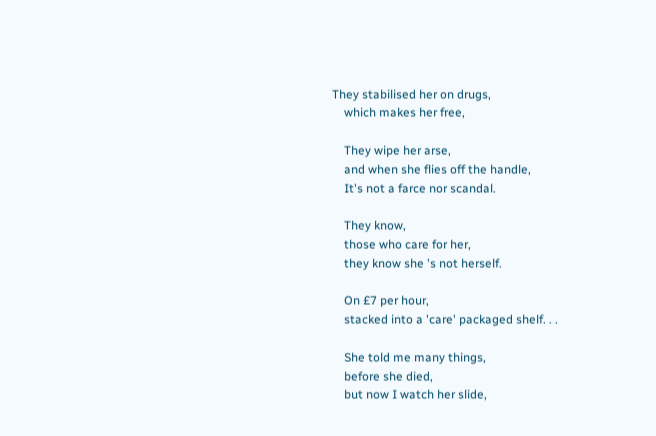They stabilised her on drugs,
    which makes her free,

    They wipe her arse,
    and when she flies off the handle,
    It's not a farce nor scandal.

    They know,
    those who care for her,
    they know she 's not herself.

    On £7 per hour,
    stacked into a 'care' packaged shelf. . .

    She told me many things,
    before she died,
    but now I watch her slide,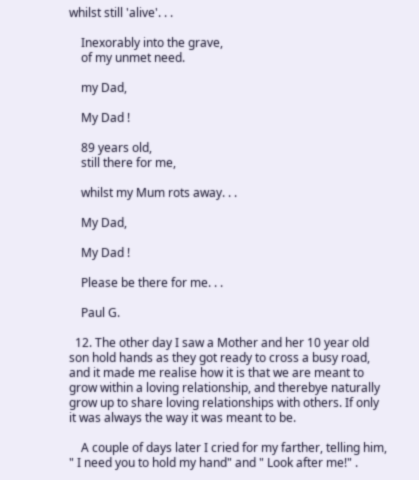whilst still 'alive'. . .

    Inexorably into the grave,
    of my unmet need.

    my Dad,

    My Dad !

    89 years old,
    still there for me,

    whilst my Mum rots away. . .

    My Dad,

    My Dad !

    Please be there for me. . .

    Paul G.

  12. The other day I saw a Mother and her 10 year old son hold hands as they got ready to cross a busy road, and it made me realise how it is that we are meant to grow within a loving relationship, and therebye naturally grow up to share loving relationships with others. If only it was always the way it was meant to be.

    A couple of days later I cried for my farther, telling him, " I need you to hold my hand" and " Look after me!" .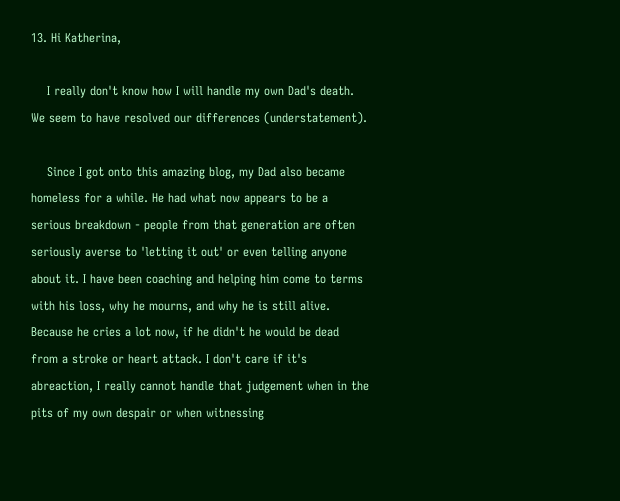13. Hi Katherina,

    I really don't know how I will handle my own Dad's death. We seem to have resolved our differences (understatement).

    Since I got onto this amazing blog, my Dad also became homeless for a while. He had what now appears to be a serious breakdown - people from that generation are often seriously averse to 'letting it out' or even telling anyone about it. I have been coaching and helping him come to terms with his loss, why he mourns, and why he is still alive. Because he cries a lot now, if he didn't he would be dead from a stroke or heart attack. I don't care if it's abreaction, I really cannot handle that judgement when in the pits of my own despair or when witnessing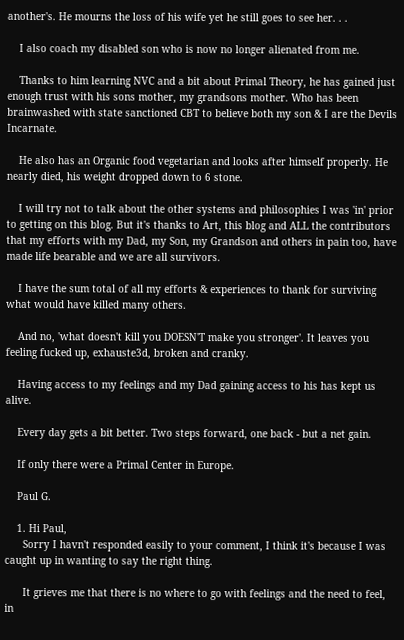another's. He mourns the loss of his wife yet he still goes to see her. . .

    I also coach my disabled son who is now no longer alienated from me.

    Thanks to him learning NVC and a bit about Primal Theory, he has gained just enough trust with his sons mother, my grandsons mother. Who has been brainwashed with state sanctioned CBT to believe both my son & I are the Devils Incarnate.

    He also has an Organic food vegetarian and looks after himself properly. He nearly died, his weight dropped down to 6 stone.

    I will try not to talk about the other systems and philosophies I was 'in' prior to getting on this blog. But it's thanks to Art, this blog and ALL the contributors that my efforts with my Dad, my Son, my Grandson and others in pain too, have made life bearable and we are all survivors.

    I have the sum total of all my efforts & experiences to thank for surviving what would have killed many others.

    And no, 'what doesn't kill you DOESN'T make you stronger'. It leaves you feeling fucked up, exhauste3d, broken and cranky.

    Having access to my feelings and my Dad gaining access to his has kept us alive.

    Every day gets a bit better. Two steps forward, one back - but a net gain.

    If only there were a Primal Center in Europe.

    Paul G.

    1. Hi Paul,
      Sorry I havn't responded easily to your comment, I think it's because I was caught up in wanting to say the right thing.

      It grieves me that there is no where to go with feelings and the need to feel, in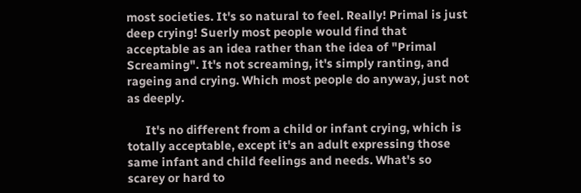most societies. It's so natural to feel. Really! Primal is just deep crying! Suerly most people would find that acceptable as an idea rather than the idea of "Primal Screaming". It's not screaming, it's simply ranting, and rageing and crying. Which most people do anyway, just not as deeply.

      It's no different from a child or infant crying, which is totally acceptable, except it's an adult expressing those same infant and child feelings and needs. What's so scarey or hard to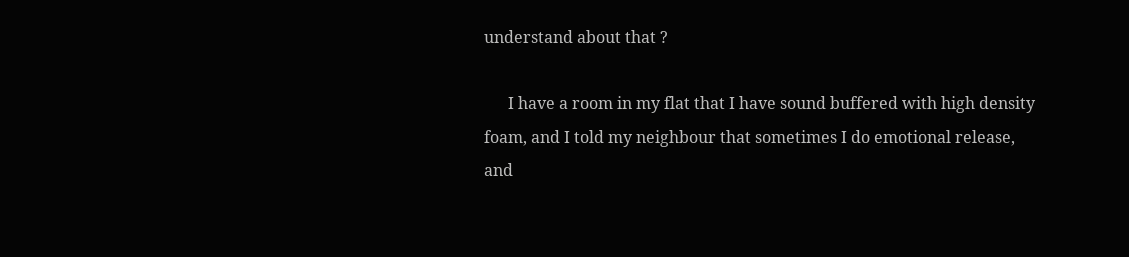understand about that ?

      I have a room in my flat that I have sound buffered with high density foam, and I told my neighbour that sometimes I do emotional release, and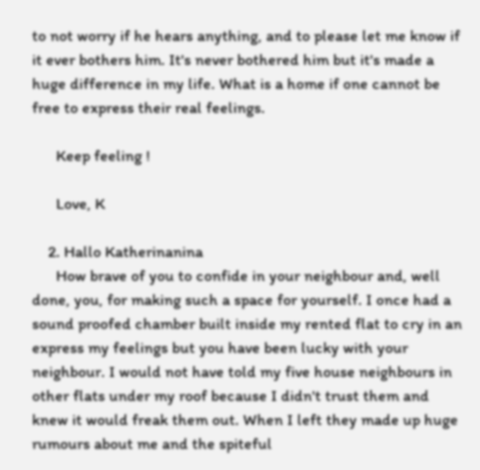to not worry if he hears anything, and to please let me know if it ever bothers him. It's never bothered him but it's made a huge difference in my life. What is a home if one cannot be free to express their real feelings.

      Keep feeling !

      Love, K

    2. Hallo Katherinanina
      How brave of you to confide in your neighbour and, well done, you, for making such a space for yourself. I once had a sound proofed chamber built inside my rented flat to cry in an express my feelings but you have been lucky with your neighbour. I would not have told my five house neighbours in other flats under my roof because I didn't trust them and knew it would freak them out. When I left they made up huge rumours about me and the spiteful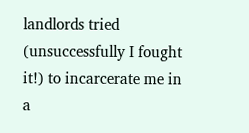landlords tried (unsuccessfully I fought it!) to incarcerate me in a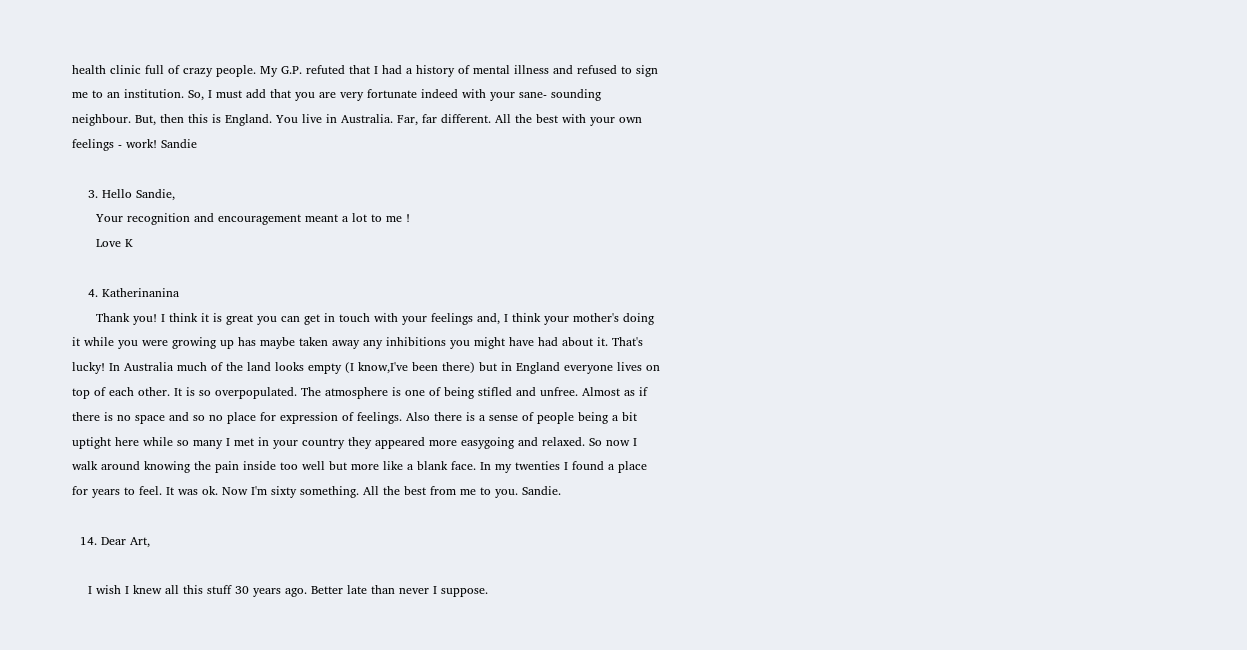health clinic full of crazy people. My G.P. refuted that I had a history of mental illness and refused to sign me to an institution. So, I must add that you are very fortunate indeed with your sane- sounding neighbour. But, then this is England. You live in Australia. Far, far different. All the best with your own feelings - work! Sandie

    3. Hello Sandie,
      Your recognition and encouragement meant a lot to me !
      Love K

    4. Katherinanina
      Thank you! I think it is great you can get in touch with your feelings and, I think your mother's doing it while you were growing up has maybe taken away any inhibitions you might have had about it. That's lucky! In Australia much of the land looks empty (I know,I've been there) but in England everyone lives on top of each other. It is so overpopulated. The atmosphere is one of being stifled and unfree. Almost as if there is no space and so no place for expression of feelings. Also there is a sense of people being a bit uptight here while so many I met in your country they appeared more easygoing and relaxed. So now I walk around knowing the pain inside too well but more like a blank face. In my twenties I found a place for years to feel. It was ok. Now I'm sixty something. All the best from me to you. Sandie.

  14. Dear Art,

    I wish I knew all this stuff 30 years ago. Better late than never I suppose.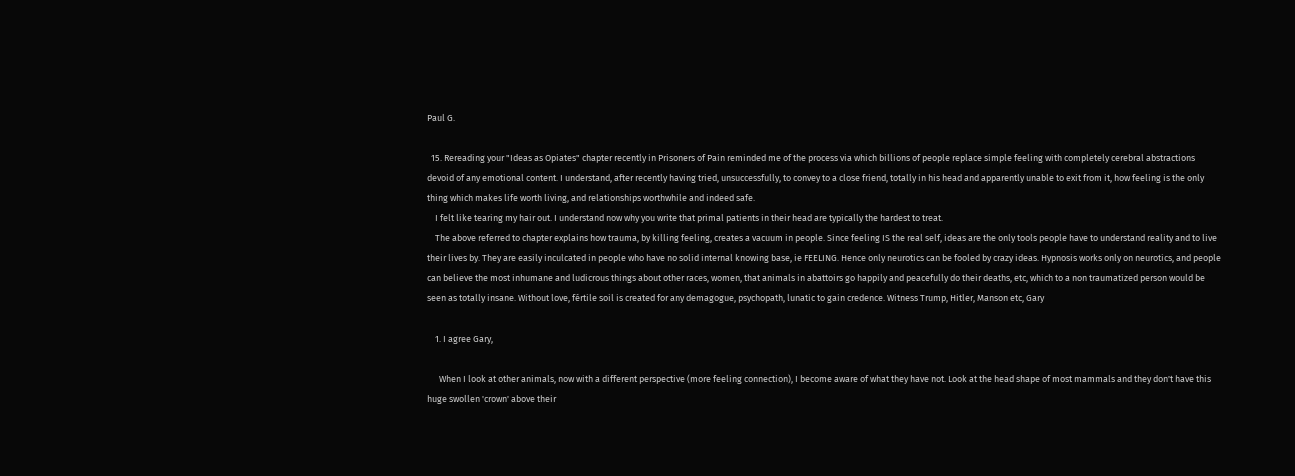Paul G.

  15. Rereading your "Ideas as Opiates" chapter recently in Prisoners of Pain reminded me of the process via which billions of people replace simple feeling with completely cerebral abstractions devoid of any emotional content. I understand, after recently having tried, unsuccessfully, to convey to a close friend, totally in his head and apparently unable to exit from it, how feeling is the only thing which makes life worth living, and relationships worthwhile and indeed safe.
    I felt like tearing my hair out. I understand now why you write that primal patients in their head are typically the hardest to treat.
    The above referred to chapter explains how trauma, by killing feeling, creates a vacuum in people. Since feeling IS the real self, ideas are the only tools people have to understand reality and to live their lives by. They are easily inculcated in people who have no solid internal knowing base, ie FEELING. Hence only neurotics can be fooled by crazy ideas. Hypnosis works only on neurotics, and people can believe the most inhumane and ludicrous things about other races, women, that animals in abattoirs go happily and peacefully do their deaths, etc, which to a non traumatized person would be seen as totally insane. Without love, fértile soil is created for any demagogue, psychopath, lunatic to gain credence. Witness Trump, Hitler, Manson etc, Gary

    1. I agree Gary,

      When I look at other animals, now with a different perspective (more feeling connection), I become aware of what they have not. Look at the head shape of most mammals and they don't have this huge swollen 'crown' above their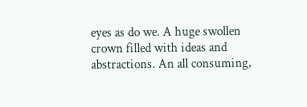eyes as do we. A huge swollen crown filled with ideas and abstractions. An all consuming,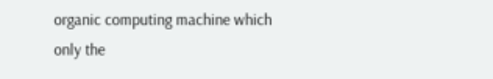organic computing machine which only the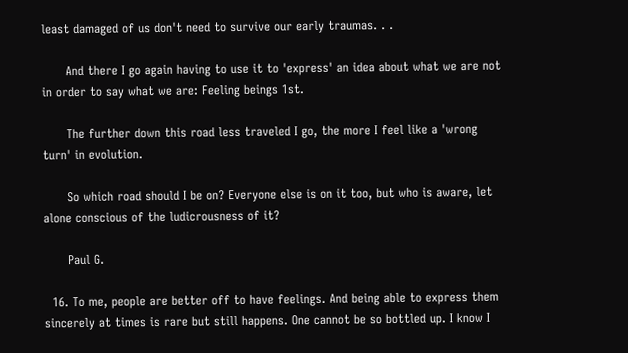least damaged of us don't need to survive our early traumas. . .

      And there I go again having to use it to 'express' an idea about what we are not in order to say what we are: Feeling beings 1st.

      The further down this road less traveled I go, the more I feel like a 'wrong turn' in evolution.

      So which road should I be on? Everyone else is on it too, but who is aware, let alone conscious of the ludicrousness of it?

      Paul G.

  16. To me, people are better off to have feelings. And being able to express them sincerely at times is rare but still happens. One cannot be so bottled up. I know I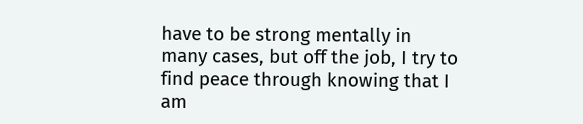have to be strong mentally in many cases, but off the job, I try to find peace through knowing that I am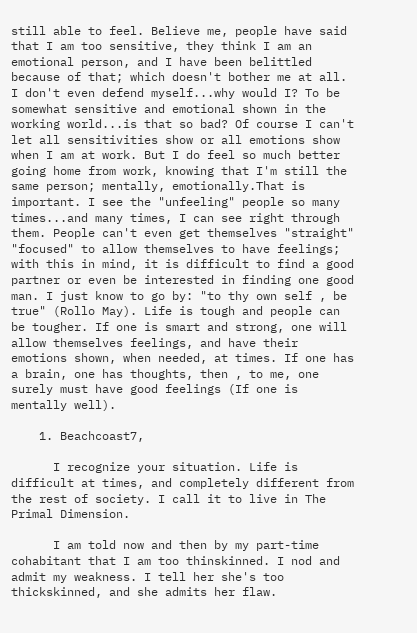still able to feel. Believe me, people have said that I am too sensitive, they think I am an emotional person, and I have been belittled because of that; which doesn't bother me at all. I don't even defend myself...why would I? To be somewhat sensitive and emotional shown in the working world...is that so bad? Of course I can't let all sensitivities show or all emotions show when I am at work. But I do feel so much better going home from work, knowing that I'm still the same person; mentally, emotionally.That is important. I see the "unfeeling" people so many times...and many times, I can see right through them. People can't even get themselves "straight" "focused" to allow themselves to have feelings; with this in mind, it is difficult to find a good partner or even be interested in finding one good man. I just know to go by: "to thy own self , be true" (Rollo May). Life is tough and people can be tougher. If one is smart and strong, one will allow themselves feelings, and have their emotions shown, when needed, at times. If one has a brain, one has thoughts, then , to me, one surely must have good feelings (If one is mentally well).

    1. Beachcoast7,

      I recognize your situation. Life is difficult at times, and completely different from the rest of society. I call it to live in The Primal Dimension.

      I am told now and then by my part-time cohabitant that I am too thinskinned. I nod and admit my weakness. I tell her she's too thickskinned, and she admits her flaw.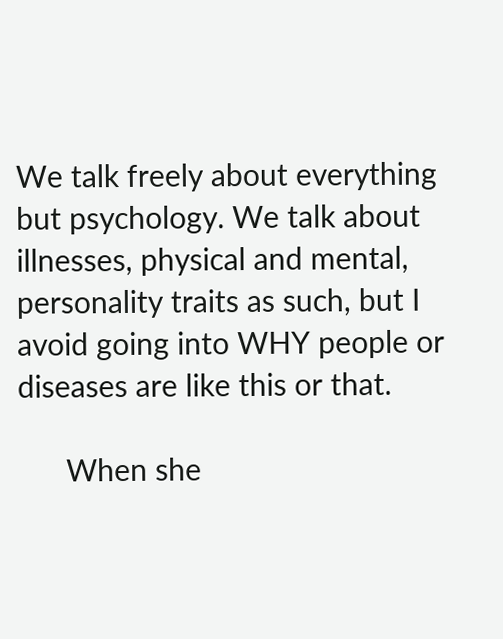We talk freely about everything but psychology. We talk about illnesses, physical and mental, personality traits as such, but I avoid going into WHY people or diseases are like this or that.

      When she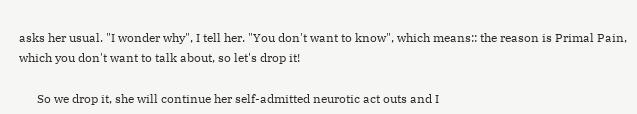asks her usual. "I wonder why", I tell her. "You don't want to know", which means:: the reason is Primal Pain, which you don't want to talk about, so let's drop it!

      So we drop it, she will continue her self-admitted neurotic act outs and I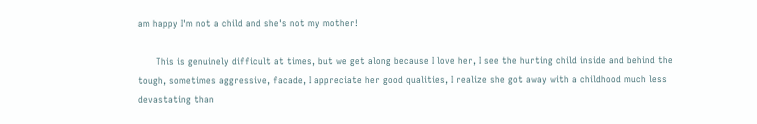am happy I'm not a child and she's not my mother!

      This is genuinely difficult at times, but we get along because I love her, I see the hurting child inside and behind the tough, sometimes aggressive, facade, I appreciate her good qualities, I realize she got away with a childhood much less devastating than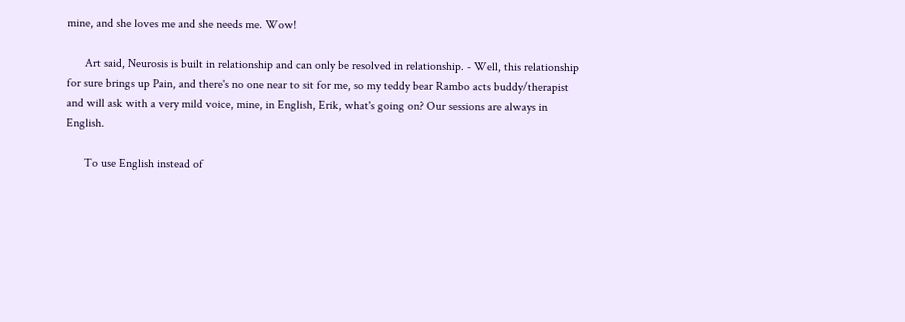mine, and she loves me and she needs me. Wow!

      Art said, Neurosis is built in relationship and can only be resolved in relationship. - Well, this relationship for sure brings up Pain, and there's no one near to sit for me, so my teddy bear Rambo acts buddy/therapist and will ask with a very mild voice, mine, in English, Erik, what's going on? Our sessions are always in English.

      To use English instead of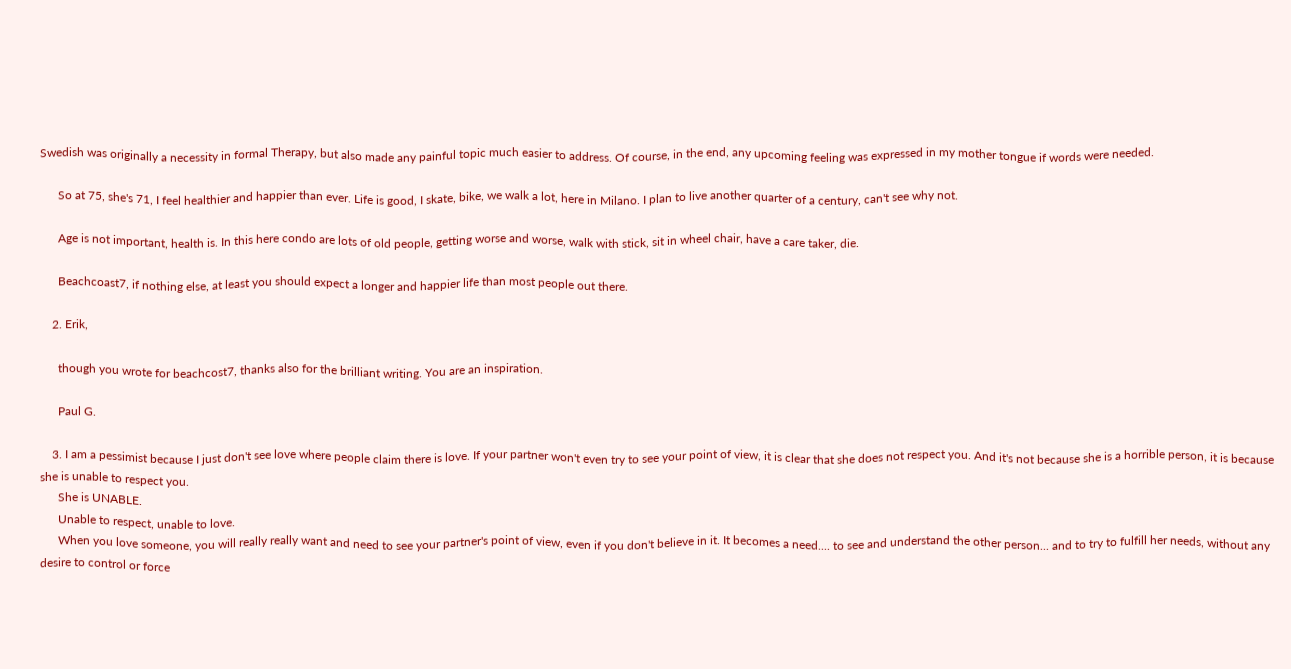Swedish was originally a necessity in formal Therapy, but also made any painful topic much easier to address. Of course, in the end, any upcoming feeling was expressed in my mother tongue if words were needed.

      So at 75, she's 71, I feel healthier and happier than ever. Life is good, I skate, bike, we walk a lot, here in Milano. I plan to live another quarter of a century, can't see why not.

      Age is not important, health is. In this here condo are lots of old people, getting worse and worse, walk with stick, sit in wheel chair, have a care taker, die.

      Beachcoast7, if nothing else, at least you should expect a longer and happier life than most people out there.

    2. Erik,

      though you wrote for beachcost7, thanks also for the brilliant writing. You are an inspiration.

      Paul G.

    3. I am a pessimist because I just don't see love where people claim there is love. If your partner won't even try to see your point of view, it is clear that she does not respect you. And it's not because she is a horrible person, it is because she is unable to respect you.
      She is UNABLE.
      Unable to respect, unable to love.
      When you love someone, you will really really want and need to see your partner's point of view, even if you don't believe in it. It becomes a need.... to see and understand the other person... and to try to fulfill her needs, without any desire to control or force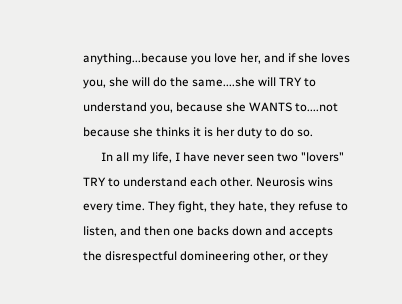anything...because you love her, and if she loves you, she will do the same....she will TRY to understand you, because she WANTS to....not because she thinks it is her duty to do so.
      In all my life, I have never seen two "lovers" TRY to understand each other. Neurosis wins every time. They fight, they hate, they refuse to listen, and then one backs down and accepts the disrespectful domineering other, or they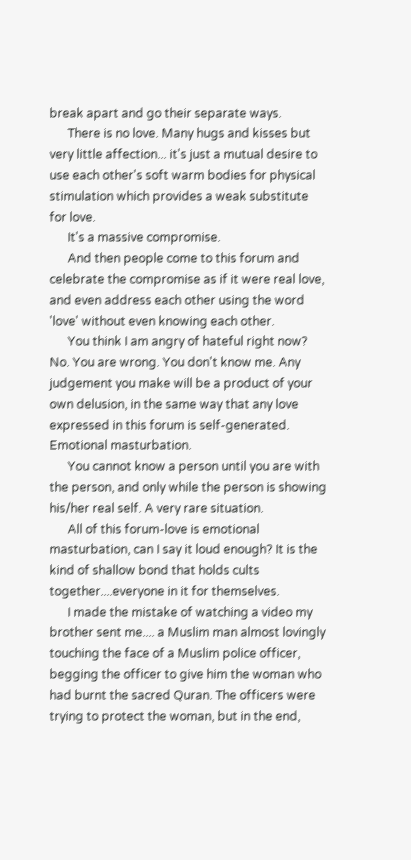break apart and go their separate ways.
      There is no love. Many hugs and kisses but very little affection... it's just a mutual desire to use each other's soft warm bodies for physical stimulation which provides a weak substitute for love.
      It's a massive compromise.
      And then people come to this forum and celebrate the compromise as if it were real love, and even address each other using the word 'love' without even knowing each other.
      You think I am angry of hateful right now? No. You are wrong. You don't know me. Any judgement you make will be a product of your own delusion, in the same way that any love expressed in this forum is self-generated. Emotional masturbation.
      You cannot know a person until you are with the person, and only while the person is showing his/her real self. A very rare situation.
      All of this forum-love is emotional masturbation, can I say it loud enough? It is the kind of shallow bond that holds cults together....everyone in it for themselves.
      I made the mistake of watching a video my brother sent me.... a Muslim man almost lovingly touching the face of a Muslim police officer, begging the officer to give him the woman who had burnt the sacred Quran. The officers were trying to protect the woman, but in the end,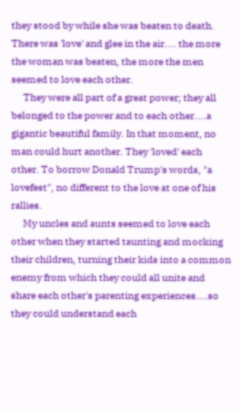they stood by while she was beaten to death. There was 'love' and glee in the air.... the more the woman was beaten, the more the men seemed to love each other.
      They were all part of a great power; they all belonged to the power and to each other....a gigantic beautiful family. In that moment, no man could hurt another. They 'loved' each other. To borrow Donald Trump's words, "a lovefest", no different to the love at one of his rallies.
      My uncles and aunts seemed to love each other when they started taunting and mocking their children, turning their kids into a common enemy from which they could all unite and share each other's parenting experiences....so they could understand each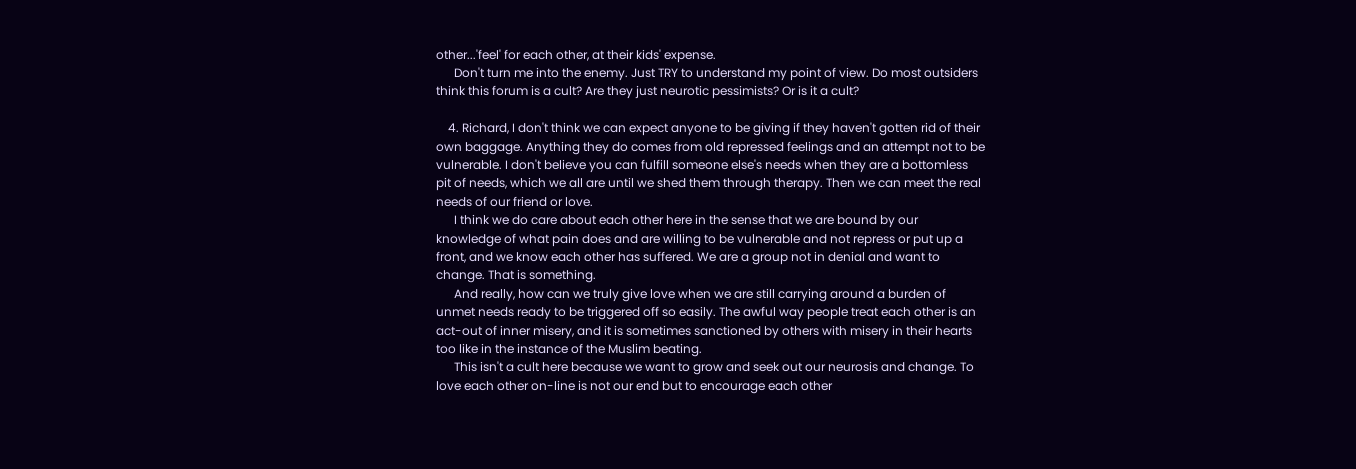other...'feel' for each other, at their kids' expense.
      Don't turn me into the enemy. Just TRY to understand my point of view. Do most outsiders think this forum is a cult? Are they just neurotic pessimists? Or is it a cult?

    4. Richard, I don't think we can expect anyone to be giving if they haven't gotten rid of their own baggage. Anything they do comes from old repressed feelings and an attempt not to be vulnerable. I don't believe you can fulfill someone else's needs when they are a bottomless pit of needs, which we all are until we shed them through therapy. Then we can meet the real needs of our friend or love.
      I think we do care about each other here in the sense that we are bound by our knowledge of what pain does and are willing to be vulnerable and not repress or put up a front, and we know each other has suffered. We are a group not in denial and want to change. That is something.
      And really, how can we truly give love when we are still carrying around a burden of unmet needs ready to be triggered off so easily. The awful way people treat each other is an act-out of inner misery, and it is sometimes sanctioned by others with misery in their hearts too like in the instance of the Muslim beating.
      This isn't a cult here because we want to grow and seek out our neurosis and change. To love each other on-line is not our end but to encourage each other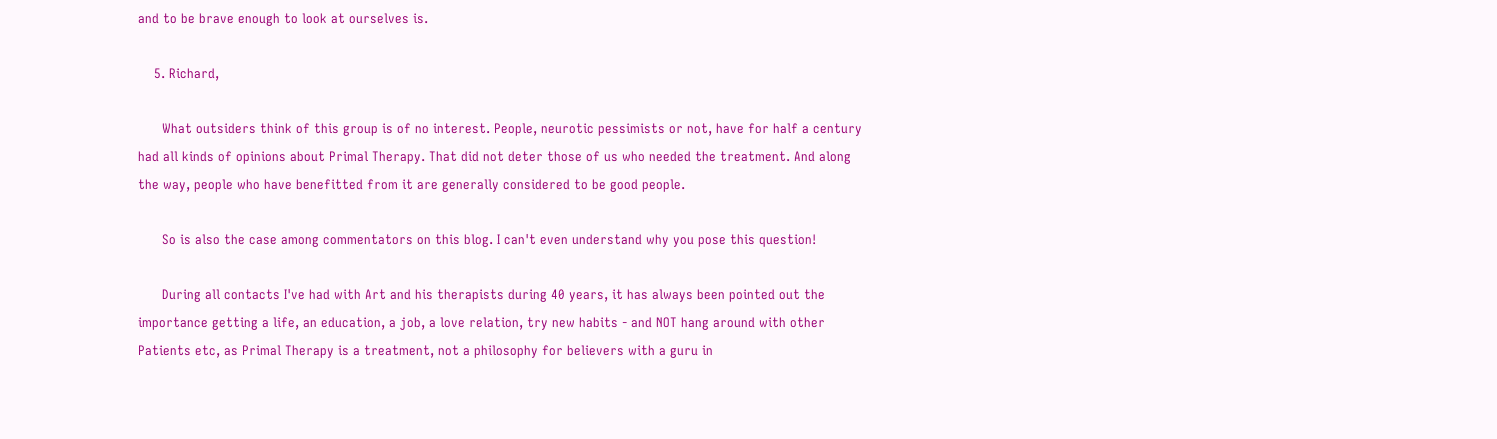and to be brave enough to look at ourselves is.

    5. Richard,

      What outsiders think of this group is of no interest. People, neurotic pessimists or not, have for half a century had all kinds of opinions about Primal Therapy. That did not deter those of us who needed the treatment. And along the way, people who have benefitted from it are generally considered to be good people.

      So is also the case among commentators on this blog. I can't even understand why you pose this question!

      During all contacts I've had with Art and his therapists during 40 years, it has always been pointed out the importance getting a life, an education, a job, a love relation, try new habits - and NOT hang around with other Patients etc, as Primal Therapy is a treatment, not a philosophy for believers with a guru in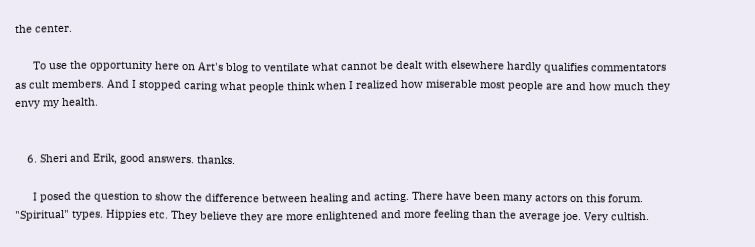the center.

      To use the opportunity here on Art's blog to ventilate what cannot be dealt with elsewhere hardly qualifies commentators as cult members. And I stopped caring what people think when I realized how miserable most people are and how much they envy my health.


    6. Sheri and Erik, good answers. thanks.

      I posed the question to show the difference between healing and acting. There have been many actors on this forum. "Spiritual" types. Hippies etc. They believe they are more enlightened and more feeling than the average joe. Very cultish.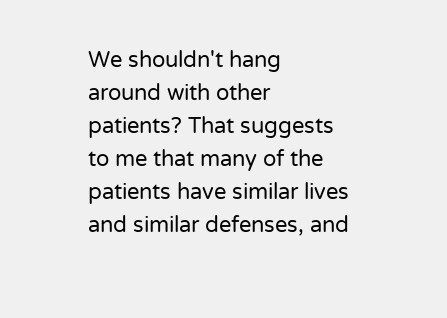We shouldn't hang around with other patients? That suggests to me that many of the patients have similar lives and similar defenses, and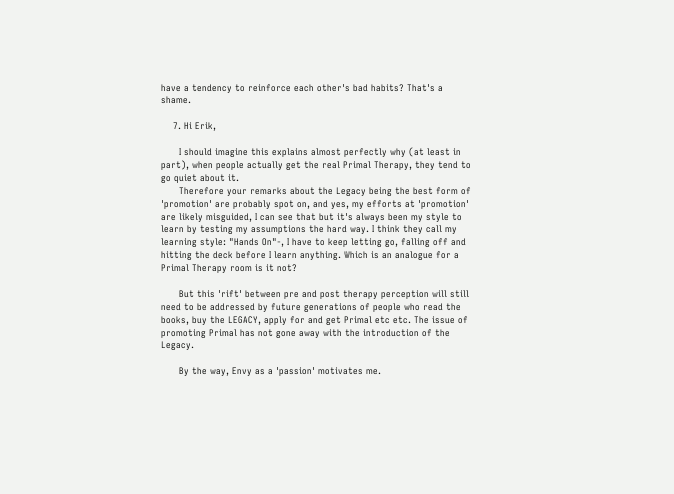have a tendency to reinforce each other's bad habits? That's a shame.

    7. Hi Erik,

      I should imagine this explains almost perfectly why (at least in part), when people actually get the real Primal Therapy, they tend to go quiet about it.
      Therefore your remarks about the Legacy being the best form of 'promotion' are probably spot on, and yes, my efforts at 'promotion' are likely misguided, I can see that but it's always been my style to learn by testing my assumptions the hard way. I think they call my learning style: "Hands On"-, I have to keep letting go, falling off and hitting the deck before I learn anything. Which is an analogue for a Primal Therapy room is it not?

      But this 'rift' between pre and post therapy perception will still need to be addressed by future generations of people who read the books, buy the LEGACY, apply for and get Primal etc etc. The issue of promoting Primal has not gone away with the introduction of the Legacy.

      By the way, Envy as a 'passion' motivates me.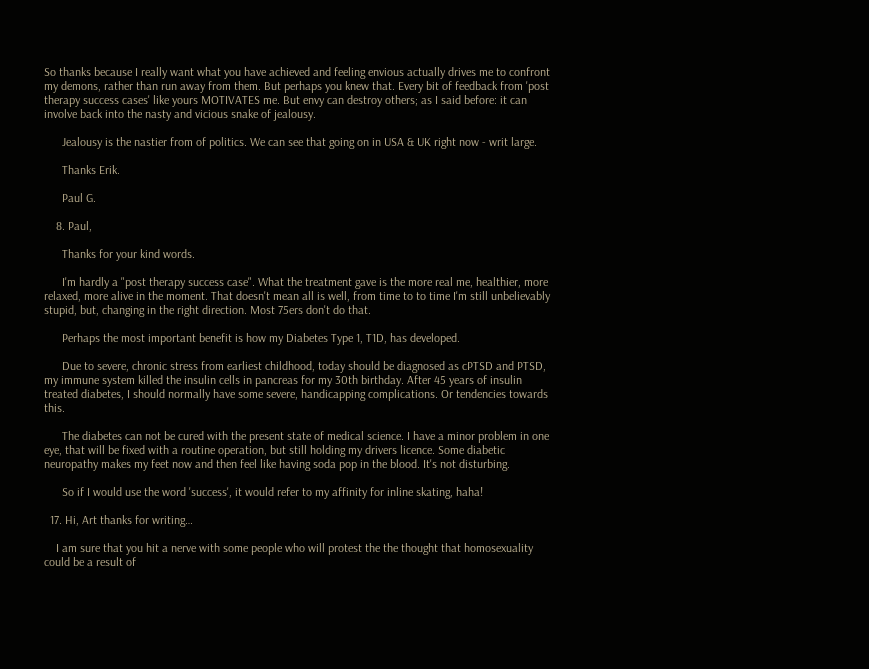So thanks because I really want what you have achieved and feeling envious actually drives me to confront my demons, rather than run away from them. But perhaps you knew that. Every bit of feedback from 'post therapy success cases' like yours MOTIVATES me. But envy can destroy others; as I said before: it can involve back into the nasty and vicious snake of jealousy.

      Jealousy is the nastier from of politics. We can see that going on in USA & UK right now - writ large.

      Thanks Erik.

      Paul G.

    8. Paul,

      Thanks for your kind words.

      I'm hardly a "post therapy success case". What the treatment gave is the more real me, healthier, more relaxed, more alive in the moment. That doesn't mean all is well, from time to to time I'm still unbelievably stupid, but, changing in the right direction. Most 75ers don't do that.

      Perhaps the most important benefit is how my Diabetes Type 1, T1D, has developed.

      Due to severe, chronic stress from earliest childhood, today should be diagnosed as cPTSD and PTSD, my immune system killed the insulin cells in pancreas for my 30th birthday. After 45 years of insulin treated diabetes, I should normally have some severe, handicapping complications. Or tendencies towards this.

      The diabetes can not be cured with the present state of medical science. I have a minor problem in one eye, that will be fixed with a routine operation, but still holding my drivers licence. Some diabetic neuropathy makes my feet now and then feel like having soda pop in the blood. It's not disturbing.

      So if I would use the word 'success', it would refer to my affinity for inline skating, haha!

  17. Hi, Art thanks for writing…

    I am sure that you hit a nerve with some people who will protest the the thought that homosexuality could be a result of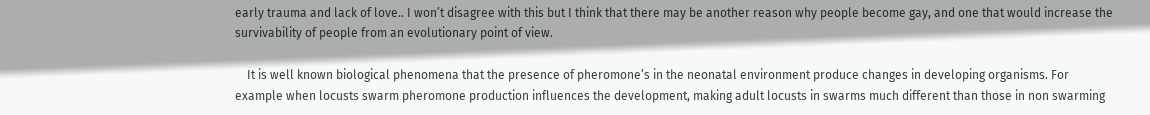early trauma and lack of love.. I won’t disagree with this but I think that there may be another reason why people become gay, and one that would increase the survivability of people from an evolutionary point of view.

    It is well known biological phenomena that the presence of pheromone’s in the neonatal environment produce changes in developing organisms. For example when locusts swarm pheromone production influences the development, making adult locusts in swarms much different than those in non swarming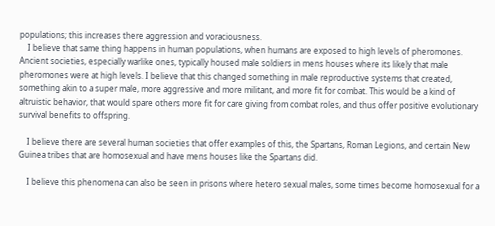populations; this increases there aggression and voraciousness.
    I believe that same thing happens in human populations, when humans are exposed to high levels of pheromones. Ancient societies, especially warlike ones, typically housed male soldiers in mens houses where its likely that male pheromones were at high levels. I believe that this changed something in male reproductive systems that created, something akin to a super male, more aggressive and more militant, and more fit for combat. This would be a kind of altruistic behavior, that would spare others more fit for care giving from combat roles, and thus offer positive evolutionary survival benefits to offspring.

    I believe there are several human societies that offer examples of this, the Spartans, Roman Legions, and certain New Guinea tribes that are homosexual and have mens houses like the Spartans did.

    I believe this phenomena can also be seen in prisons where hetero sexual males, some times become homosexual for a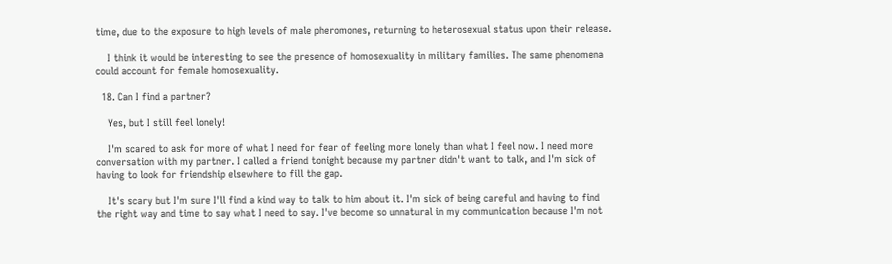time, due to the exposure to high levels of male pheromones, returning to heterosexual status upon their release.

    I think it would be interesting to see the presence of homosexuality in military families. The same phenomena could account for female homosexuality.

  18. Can I find a partner?

    Yes, but I still feel lonely!

    I'm scared to ask for more of what I need for fear of feeling more lonely than what I feel now. I need more conversation with my partner. I called a friend tonight because my partner didn't want to talk, and I'm sick of having to look for friendship elsewhere to fill the gap.

    It's scary but I'm sure I'll find a kind way to talk to him about it. I'm sick of being careful and having to find the right way and time to say what I need to say. I've become so unnatural in my communication because I'm not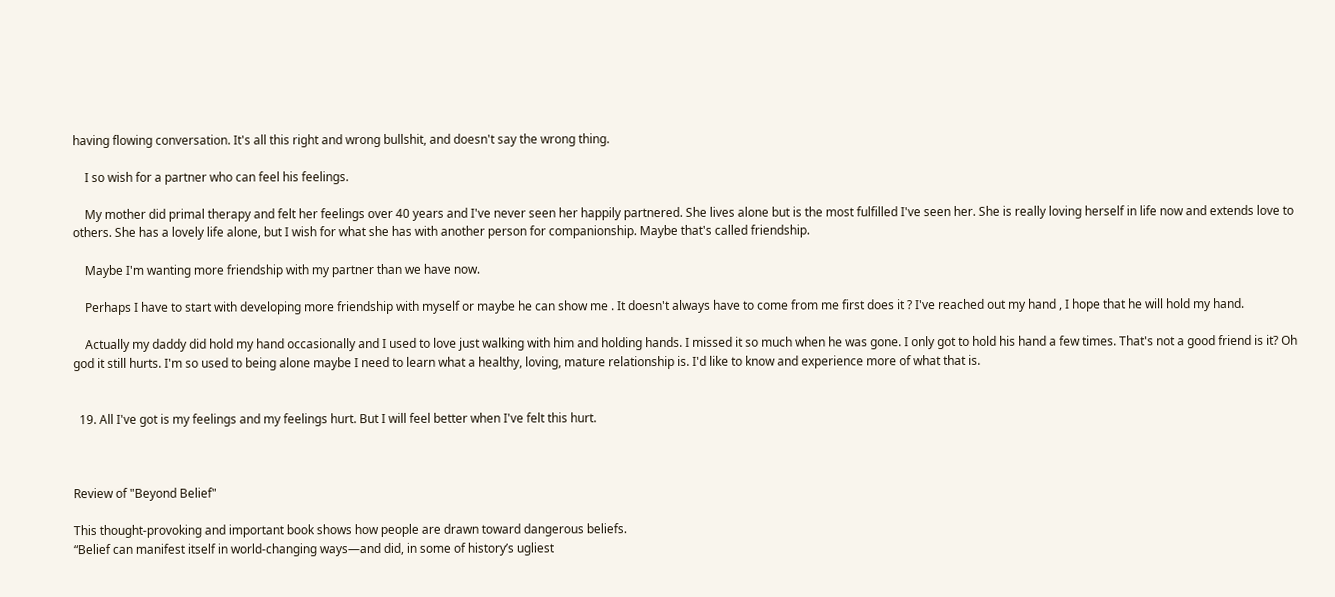having flowing conversation. It's all this right and wrong bullshit, and doesn't say the wrong thing.

    I so wish for a partner who can feel his feelings.

    My mother did primal therapy and felt her feelings over 40 years and I've never seen her happily partnered. She lives alone but is the most fulfilled I've seen her. She is really loving herself in life now and extends love to others. She has a lovely life alone, but I wish for what she has with another person for companionship. Maybe that's called friendship.

    Maybe I'm wanting more friendship with my partner than we have now.

    Perhaps I have to start with developing more friendship with myself or maybe he can show me . It doesn't always have to come from me first does it ? I've reached out my hand , I hope that he will hold my hand.

    Actually my daddy did hold my hand occasionally and I used to love just walking with him and holding hands. I missed it so much when he was gone. I only got to hold his hand a few times. That's not a good friend is it? Oh god it still hurts. I'm so used to being alone maybe I need to learn what a healthy, loving, mature relationship is. I'd like to know and experience more of what that is.


  19. All I've got is my feelings and my feelings hurt. But I will feel better when I've felt this hurt.



Review of "Beyond Belief"

This thought-provoking and important book shows how people are drawn toward dangerous beliefs.
“Belief can manifest itself in world-changing ways—and did, in some of history’s ugliest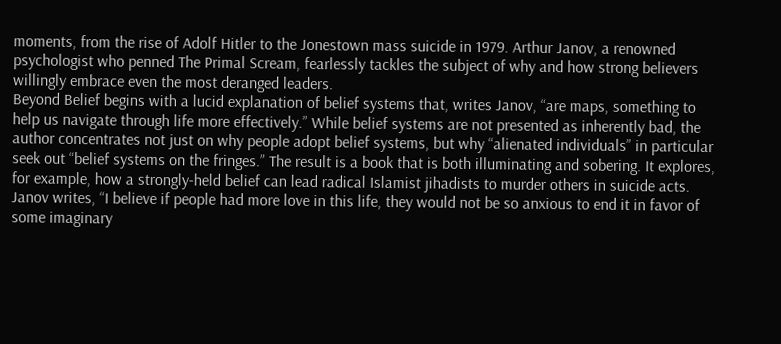moments, from the rise of Adolf Hitler to the Jonestown mass suicide in 1979. Arthur Janov, a renowned psychologist who penned The Primal Scream, fearlessly tackles the subject of why and how strong believers willingly embrace even the most deranged leaders.
Beyond Belief begins with a lucid explanation of belief systems that, writes Janov, “are maps, something to help us navigate through life more effectively.” While belief systems are not presented as inherently bad, the author concentrates not just on why people adopt belief systems, but why “alienated individuals” in particular seek out “belief systems on the fringes.” The result is a book that is both illuminating and sobering. It explores, for example, how a strongly-held belief can lead radical Islamist jihadists to murder others in suicide acts. Janov writes, “I believe if people had more love in this life, they would not be so anxious to end it in favor of some imaginary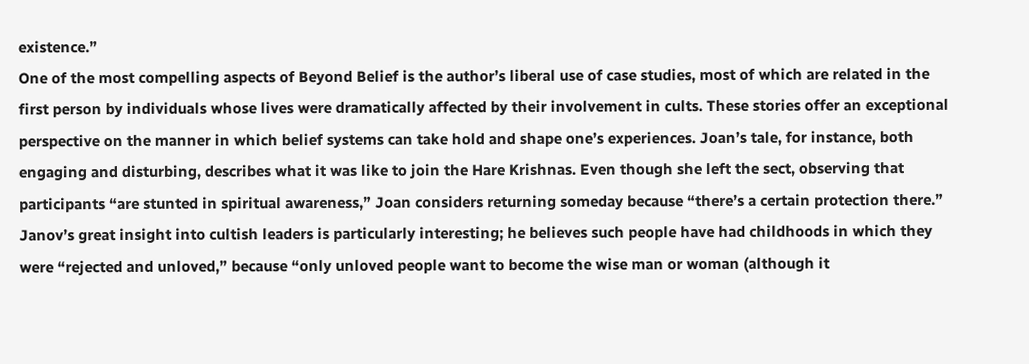existence.”
One of the most compelling aspects of Beyond Belief is the author’s liberal use of case studies, most of which are related in the first person by individuals whose lives were dramatically affected by their involvement in cults. These stories offer an exceptional perspective on the manner in which belief systems can take hold and shape one’s experiences. Joan’s tale, for instance, both engaging and disturbing, describes what it was like to join the Hare Krishnas. Even though she left the sect, observing that participants “are stunted in spiritual awareness,” Joan considers returning someday because “there’s a certain protection there.”
Janov’s great insight into cultish leaders is particularly interesting; he believes such people have had childhoods in which they were “rejected and unloved,” because “only unloved people want to become the wise man or woman (although it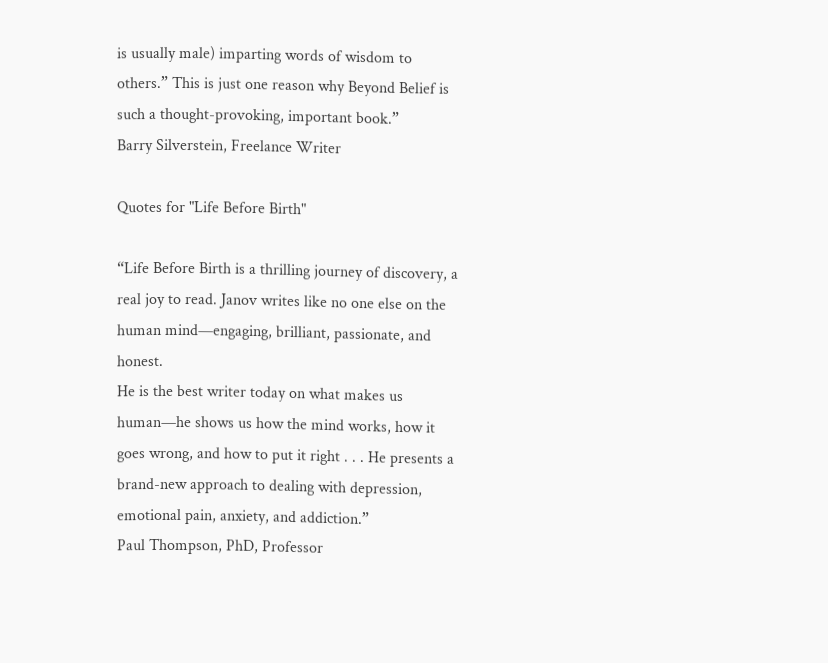is usually male) imparting words of wisdom to others.” This is just one reason why Beyond Belief is such a thought-provoking, important book.”
Barry Silverstein, Freelance Writer

Quotes for "Life Before Birth"

“Life Before Birth is a thrilling journey of discovery, a real joy to read. Janov writes like no one else on the human mind—engaging, brilliant, passionate, and honest.
He is the best writer today on what makes us human—he shows us how the mind works, how it goes wrong, and how to put it right . . . He presents a brand-new approach to dealing with depression, emotional pain, anxiety, and addiction.”
Paul Thompson, PhD, Professor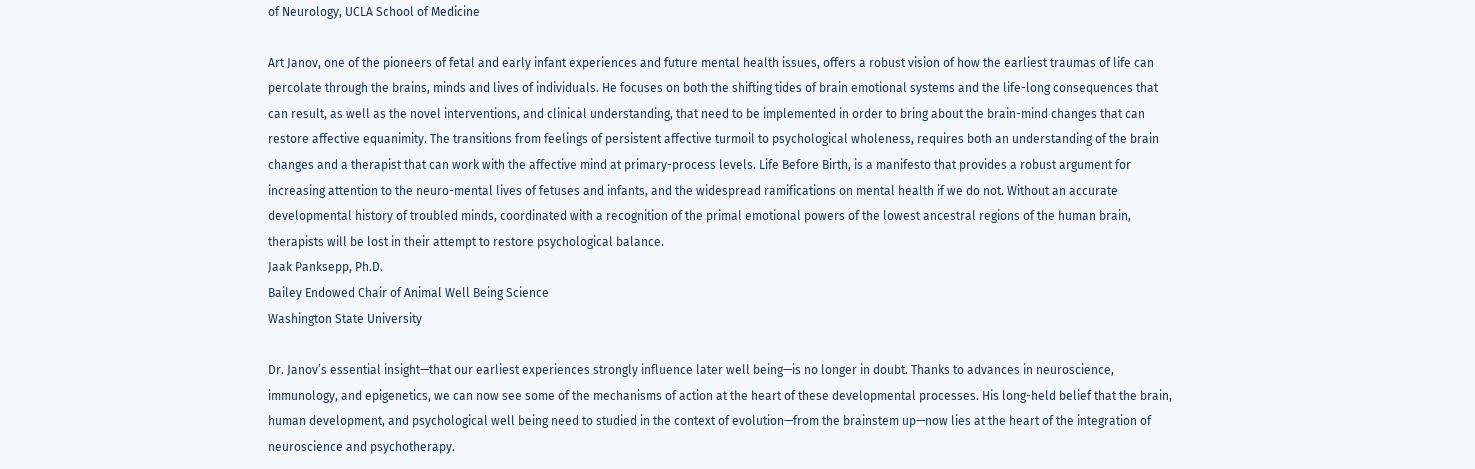of Neurology, UCLA School of Medicine

Art Janov, one of the pioneers of fetal and early infant experiences and future mental health issues, offers a robust vision of how the earliest traumas of life can percolate through the brains, minds and lives of individuals. He focuses on both the shifting tides of brain emotional systems and the life-long consequences that can result, as well as the novel interventions, and clinical understanding, that need to be implemented in order to bring about the brain-mind changes that can restore affective equanimity. The transitions from feelings of persistent affective turmoil to psychological wholeness, requires both an understanding of the brain changes and a therapist that can work with the affective mind at primary-process levels. Life Before Birth, is a manifesto that provides a robust argument for increasing attention to the neuro-mental lives of fetuses and infants, and the widespread ramifications on mental health if we do not. Without an accurate developmental history of troubled minds, coordinated with a recognition of the primal emotional powers of the lowest ancestral regions of the human brain, therapists will be lost in their attempt to restore psychological balance.
Jaak Panksepp, Ph.D.
Bailey Endowed Chair of Animal Well Being Science
Washington State University

Dr. Janov’s essential insight—that our earliest experiences strongly influence later well being—is no longer in doubt. Thanks to advances in neuroscience, immunology, and epigenetics, we can now see some of the mechanisms of action at the heart of these developmental processes. His long-held belief that the brain, human development, and psychological well being need to studied in the context of evolution—from the brainstem up—now lies at the heart of the integration of neuroscience and psychotherapy.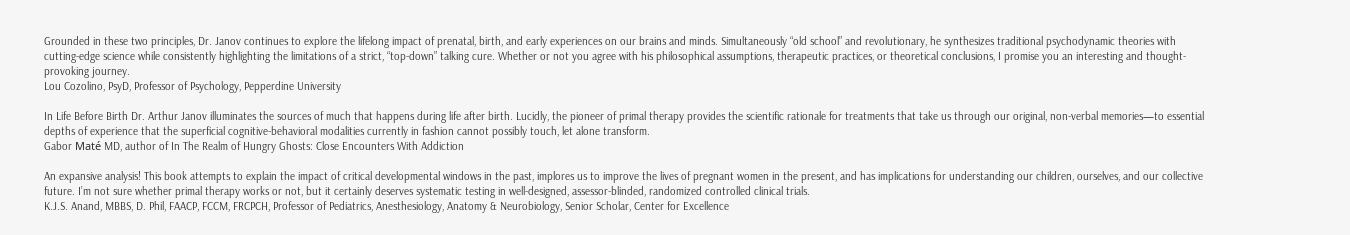Grounded in these two principles, Dr. Janov continues to explore the lifelong impact of prenatal, birth, and early experiences on our brains and minds. Simultaneously “old school” and revolutionary, he synthesizes traditional psychodynamic theories with cutting-edge science while consistently highlighting the limitations of a strict, “top-down” talking cure. Whether or not you agree with his philosophical assumptions, therapeutic practices, or theoretical conclusions, I promise you an interesting and thought-provoking journey.
Lou Cozolino, PsyD, Professor of Psychology, Pepperdine University

In Life Before Birth Dr. Arthur Janov illuminates the sources of much that happens during life after birth. Lucidly, the pioneer of primal therapy provides the scientific rationale for treatments that take us through our original, non-verbal memories—to essential depths of experience that the superficial cognitive-behavioral modalities currently in fashion cannot possibly touch, let alone transform.
Gabor Maté MD, author of In The Realm of Hungry Ghosts: Close Encounters With Addiction

An expansive analysis! This book attempts to explain the impact of critical developmental windows in the past, implores us to improve the lives of pregnant women in the present, and has implications for understanding our children, ourselves, and our collective future. I’m not sure whether primal therapy works or not, but it certainly deserves systematic testing in well-designed, assessor-blinded, randomized controlled clinical trials.
K.J.S. Anand, MBBS, D. Phil, FAACP, FCCM, FRCPCH, Professor of Pediatrics, Anesthesiology, Anatomy & Neurobiology, Senior Scholar, Center for Excellence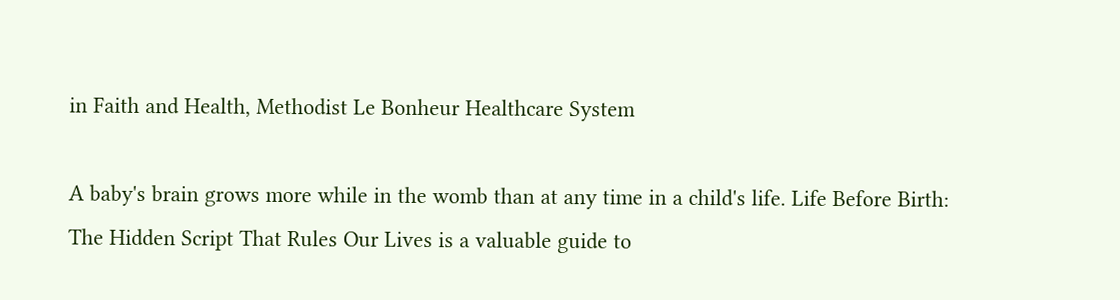in Faith and Health, Methodist Le Bonheur Healthcare System

A baby's brain grows more while in the womb than at any time in a child's life. Life Before Birth: The Hidden Script That Rules Our Lives is a valuable guide to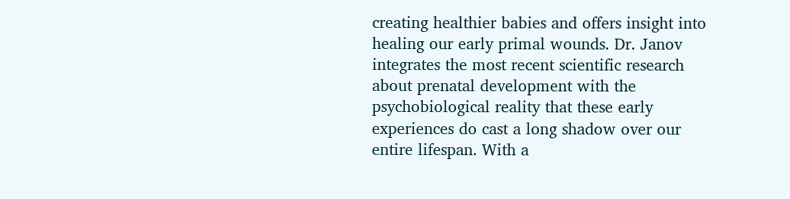creating healthier babies and offers insight into healing our early primal wounds. Dr. Janov integrates the most recent scientific research about prenatal development with the psychobiological reality that these early experiences do cast a long shadow over our entire lifespan. With a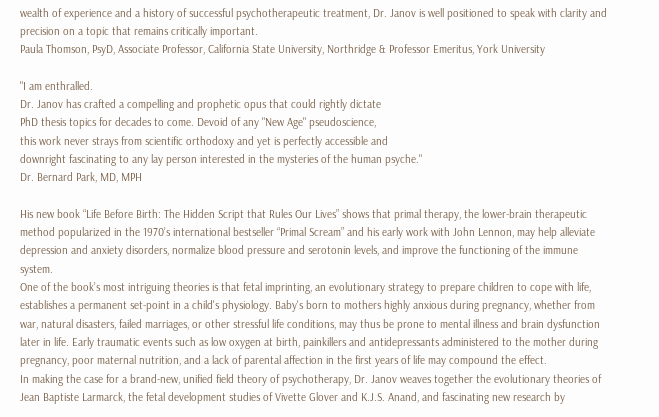wealth of experience and a history of successful psychotherapeutic treatment, Dr. Janov is well positioned to speak with clarity and precision on a topic that remains critically important.
Paula Thomson, PsyD, Associate Professor, California State University, Northridge & Professor Emeritus, York University

"I am enthralled.
Dr. Janov has crafted a compelling and prophetic opus that could rightly dictate
PhD thesis topics for decades to come. Devoid of any "New Age" pseudoscience,
this work never strays from scientific orthodoxy and yet is perfectly accessible and
downright fascinating to any lay person interested in the mysteries of the human psyche."
Dr. Bernard Park, MD, MPH

His new book “Life Before Birth: The Hidden Script that Rules Our Lives” shows that primal therapy, the lower-brain therapeutic method popularized in the 1970’s international bestseller “Primal Scream” and his early work with John Lennon, may help alleviate depression and anxiety disorders, normalize blood pressure and serotonin levels, and improve the functioning of the immune system.
One of the book’s most intriguing theories is that fetal imprinting, an evolutionary strategy to prepare children to cope with life, establishes a permanent set-point in a child's physiology. Baby's born to mothers highly anxious during pregnancy, whether from war, natural disasters, failed marriages, or other stressful life conditions, may thus be prone to mental illness and brain dysfunction later in life. Early traumatic events such as low oxygen at birth, painkillers and antidepressants administered to the mother during pregnancy, poor maternal nutrition, and a lack of parental affection in the first years of life may compound the effect.
In making the case for a brand-new, unified field theory of psychotherapy, Dr. Janov weaves together the evolutionary theories of Jean Baptiste Larmarck, the fetal development studies of Vivette Glover and K.J.S. Anand, and fascinating new research by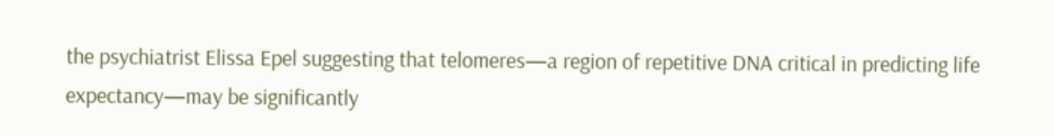the psychiatrist Elissa Epel suggesting that telomeres—a region of repetitive DNA critical in predicting life expectancy—may be significantly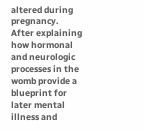altered during pregnancy.
After explaining how hormonal and neurologic processes in the womb provide a blueprint for later mental illness and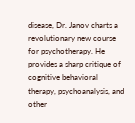disease, Dr. Janov charts a revolutionary new course for psychotherapy. He provides a sharp critique of cognitive behavioral therapy, psychoanalysis, and other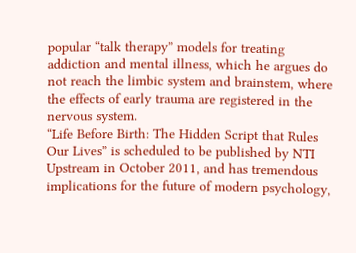popular “talk therapy” models for treating addiction and mental illness, which he argues do not reach the limbic system and brainstem, where the effects of early trauma are registered in the nervous system.
“Life Before Birth: The Hidden Script that Rules Our Lives” is scheduled to be published by NTI Upstream in October 2011, and has tremendous implications for the future of modern psychology,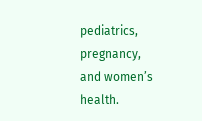pediatrics, pregnancy, and women’s health.